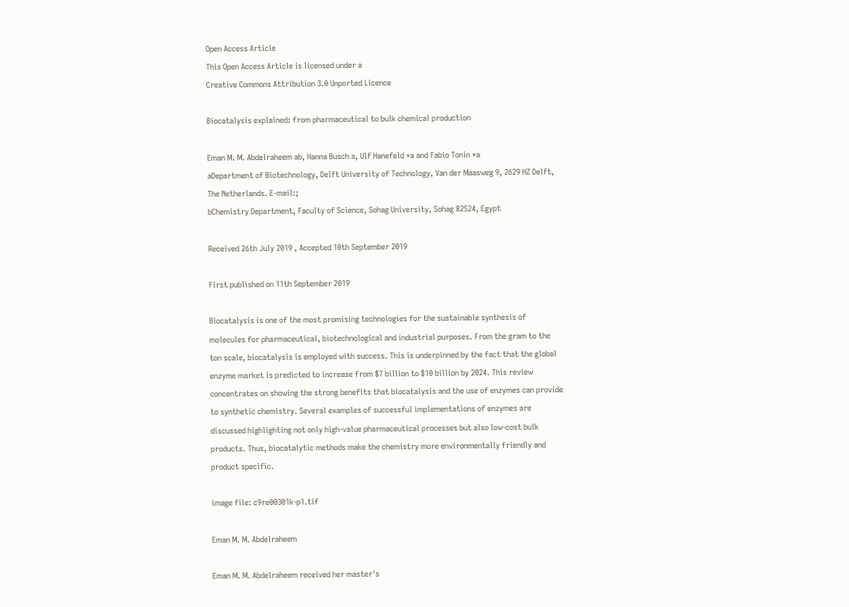Open Access Article
This Open Access Article is licensed under a
Creative Commons Attribution 3.0 Unported Licence

Biocatalysis explained: from pharmaceutical to bulk chemical production

Eman M. M. Abdelraheem ab, Hanna Busch a, Ulf Hanefeld *a and Fabio Tonin *a
aDepartment of Biotechnology, Delft University of Technology, Van der Maasweg 9, 2629 HZ Delft, The Netherlands. E-mail:;
bChemistry Department, Faculty of Science, Sohag University, Sohag 82524, Egypt

Received 26th July 2019 , Accepted 10th September 2019

First published on 11th September 2019

Biocatalysis is one of the most promising technologies for the sustainable synthesis of molecules for pharmaceutical, biotechnological and industrial purposes. From the gram to the ton scale, biocatalysis is employed with success. This is underpinned by the fact that the global enzyme market is predicted to increase from $7 billion to $10 billion by 2024. This review concentrates on showing the strong benefits that biocatalysis and the use of enzymes can provide to synthetic chemistry. Several examples of successful implementations of enzymes are discussed highlighting not only high-value pharmaceutical processes but also low-cost bulk products. Thus, biocatalytic methods make the chemistry more environmentally friendly and product specific.

image file: c9re00301k-p1.tif

Eman M. M. Abdelraheem

Eman M. M. Abdelraheem received her master's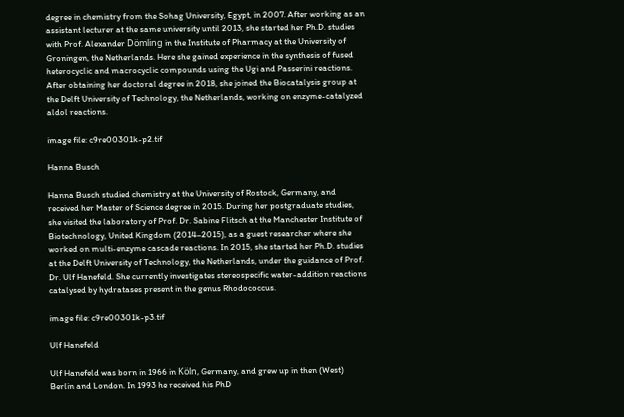degree in chemistry from the Sohag University, Egypt, in 2007. After working as an assistant lecturer at the same university until 2013, she started her Ph.D. studies with Prof. Alexander Dömling in the Institute of Pharmacy at the University of Groningen, the Netherlands. Here she gained experience in the synthesis of fused heterocyclic and macrocyclic compounds using the Ugi and Passerini reactions. After obtaining her doctoral degree in 2018, she joined the Biocatalysis group at the Delft University of Technology, the Netherlands, working on enzyme-catalyzed aldol reactions.

image file: c9re00301k-p2.tif

Hanna Busch

Hanna Busch studied chemistry at the University of Rostock, Germany, and received her Master of Science degree in 2015. During her postgraduate studies, she visited the laboratory of Prof. Dr. Sabine Flitsch at the Manchester Institute of Biotechnology, United Kingdom (2014–2015), as a guest researcher where she worked on multi-enzyme cascade reactions. In 2015, she started her Ph.D. studies at the Delft University of Technology, the Netherlands, under the guidance of Prof. Dr. Ulf Hanefeld. She currently investigates stereospecific water-addition reactions catalysed by hydratases present in the genus Rhodococcus.

image file: c9re00301k-p3.tif

Ulf Hanefeld

Ulf Hanefeld was born in 1966 in Köln, Germany, and grew up in then (West) Berlin and London. In 1993 he received his PhD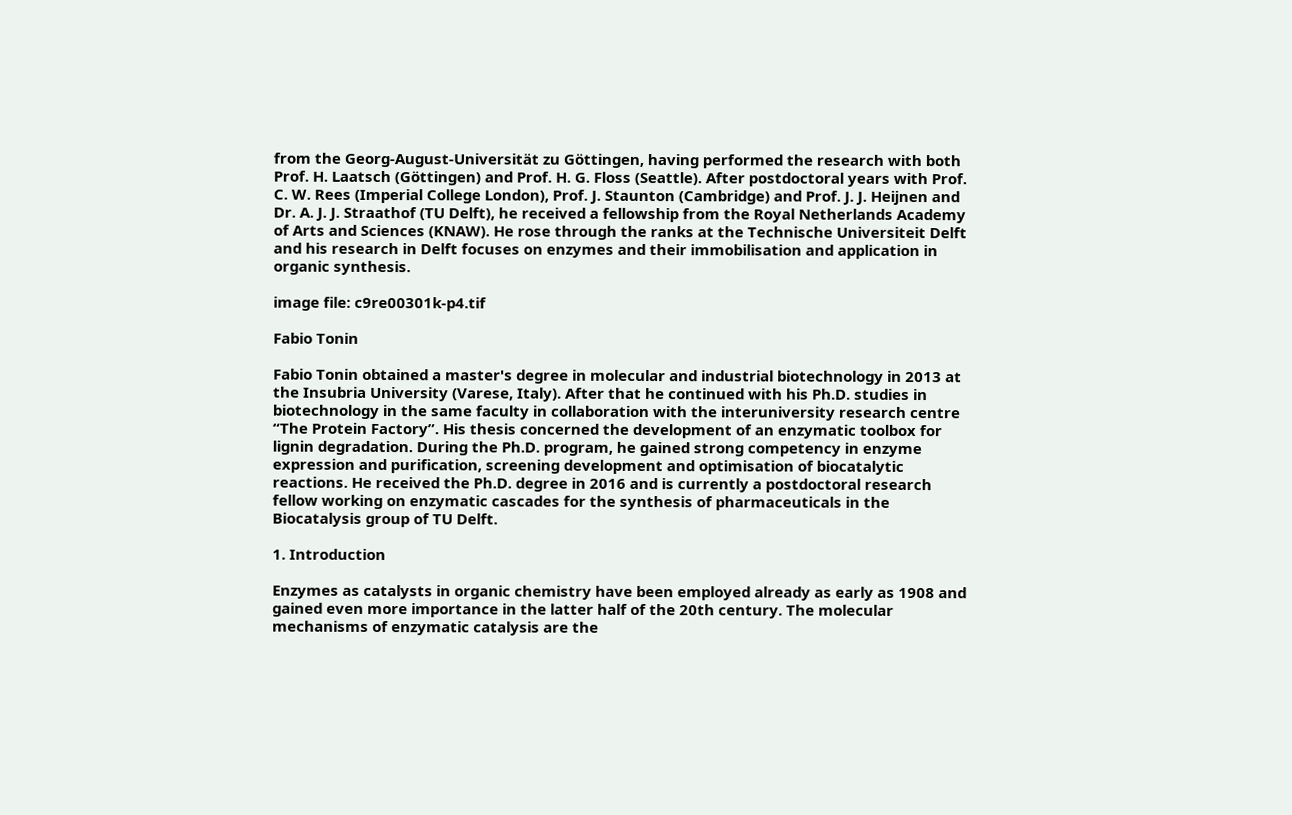from the Georg-August-Universität zu Göttingen, having performed the research with both Prof. H. Laatsch (Göttingen) and Prof. H. G. Floss (Seattle). After postdoctoral years with Prof. C. W. Rees (Imperial College London), Prof. J. Staunton (Cambridge) and Prof. J. J. Heijnen and Dr. A. J. J. Straathof (TU Delft), he received a fellowship from the Royal Netherlands Academy of Arts and Sciences (KNAW). He rose through the ranks at the Technische Universiteit Delft and his research in Delft focuses on enzymes and their immobilisation and application in organic synthesis.

image file: c9re00301k-p4.tif

Fabio Tonin

Fabio Tonin obtained a master's degree in molecular and industrial biotechnology in 2013 at the Insubria University (Varese, Italy). After that he continued with his Ph.D. studies in biotechnology in the same faculty in collaboration with the interuniversity research centre “The Protein Factory”. His thesis concerned the development of an enzymatic toolbox for lignin degradation. During the Ph.D. program, he gained strong competency in enzyme expression and purification, screening development and optimisation of biocatalytic reactions. He received the Ph.D. degree in 2016 and is currently a postdoctoral research fellow working on enzymatic cascades for the synthesis of pharmaceuticals in the Biocatalysis group of TU Delft.

1. Introduction

Enzymes as catalysts in organic chemistry have been employed already as early as 1908 and gained even more importance in the latter half of the 20th century. The molecular mechanisms of enzymatic catalysis are the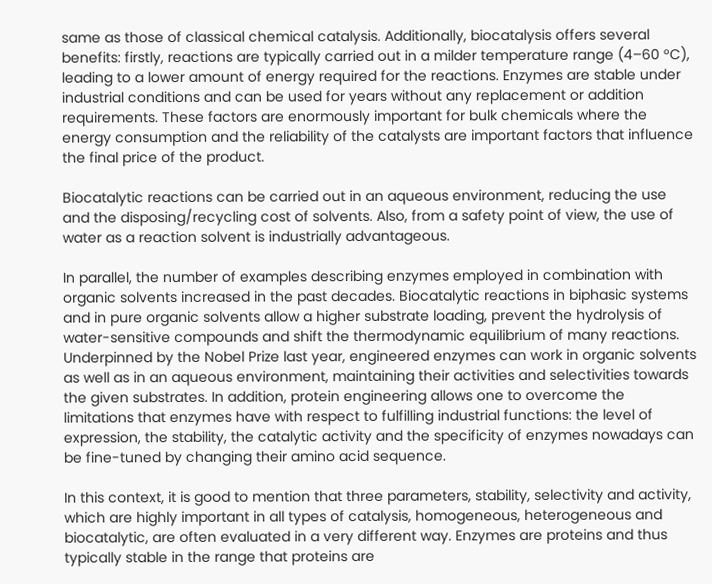same as those of classical chemical catalysis. Additionally, biocatalysis offers several benefits: firstly, reactions are typically carried out in a milder temperature range (4–60 °C), leading to a lower amount of energy required for the reactions. Enzymes are stable under industrial conditions and can be used for years without any replacement or addition requirements. These factors are enormously important for bulk chemicals where the energy consumption and the reliability of the catalysts are important factors that influence the final price of the product.

Biocatalytic reactions can be carried out in an aqueous environment, reducing the use and the disposing/recycling cost of solvents. Also, from a safety point of view, the use of water as a reaction solvent is industrially advantageous.

In parallel, the number of examples describing enzymes employed in combination with organic solvents increased in the past decades. Biocatalytic reactions in biphasic systems and in pure organic solvents allow a higher substrate loading, prevent the hydrolysis of water-sensitive compounds and shift the thermodynamic equilibrium of many reactions. Underpinned by the Nobel Prize last year, engineered enzymes can work in organic solvents as well as in an aqueous environment, maintaining their activities and selectivities towards the given substrates. In addition, protein engineering allows one to overcome the limitations that enzymes have with respect to fulfilling industrial functions: the level of expression, the stability, the catalytic activity and the specificity of enzymes nowadays can be fine-tuned by changing their amino acid sequence.

In this context, it is good to mention that three parameters, stability, selectivity and activity, which are highly important in all types of catalysis, homogeneous, heterogeneous and biocatalytic, are often evaluated in a very different way. Enzymes are proteins and thus typically stable in the range that proteins are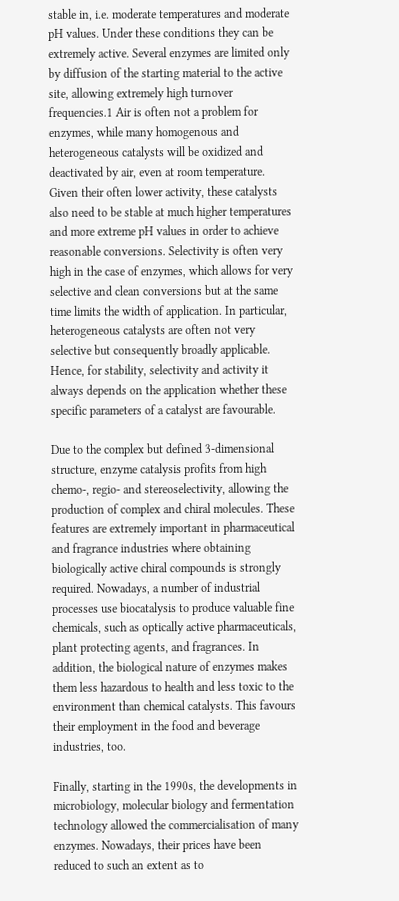stable in, i.e. moderate temperatures and moderate pH values. Under these conditions they can be extremely active. Several enzymes are limited only by diffusion of the starting material to the active site, allowing extremely high turnover frequencies.1 Air is often not a problem for enzymes, while many homogenous and heterogeneous catalysts will be oxidized and deactivated by air, even at room temperature. Given their often lower activity, these catalysts also need to be stable at much higher temperatures and more extreme pH values in order to achieve reasonable conversions. Selectivity is often very high in the case of enzymes, which allows for very selective and clean conversions but at the same time limits the width of application. In particular, heterogeneous catalysts are often not very selective but consequently broadly applicable. Hence, for stability, selectivity and activity it always depends on the application whether these specific parameters of a catalyst are favourable.

Due to the complex but defined 3-dimensional structure, enzyme catalysis profits from high chemo-, regio- and stereoselectivity, allowing the production of complex and chiral molecules. These features are extremely important in pharmaceutical and fragrance industries where obtaining biologically active chiral compounds is strongly required. Nowadays, a number of industrial processes use biocatalysis to produce valuable fine chemicals, such as optically active pharmaceuticals, plant protecting agents, and fragrances. In addition, the biological nature of enzymes makes them less hazardous to health and less toxic to the environment than chemical catalysts. This favours their employment in the food and beverage industries, too.

Finally, starting in the 1990s, the developments in microbiology, molecular biology and fermentation technology allowed the commercialisation of many enzymes. Nowadays, their prices have been reduced to such an extent as to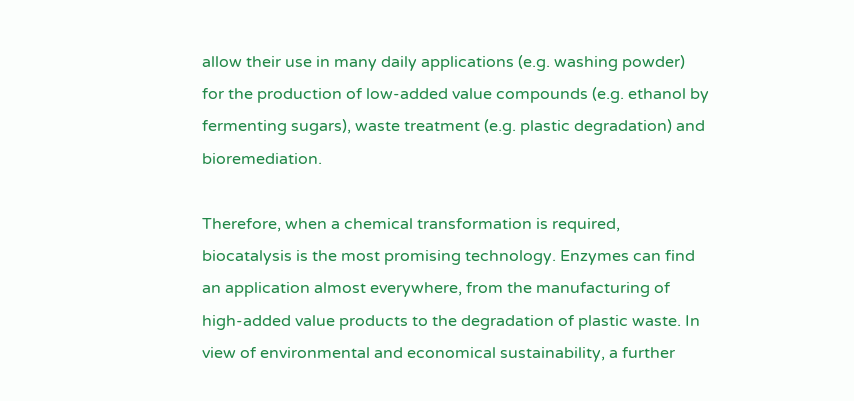allow their use in many daily applications (e.g. washing powder) for the production of low-added value compounds (e.g. ethanol by fermenting sugars), waste treatment (e.g. plastic degradation) and bioremediation.

Therefore, when a chemical transformation is required, biocatalysis is the most promising technology. Enzymes can find an application almost everywhere, from the manufacturing of high-added value products to the degradation of plastic waste. In view of environmental and economical sustainability, a further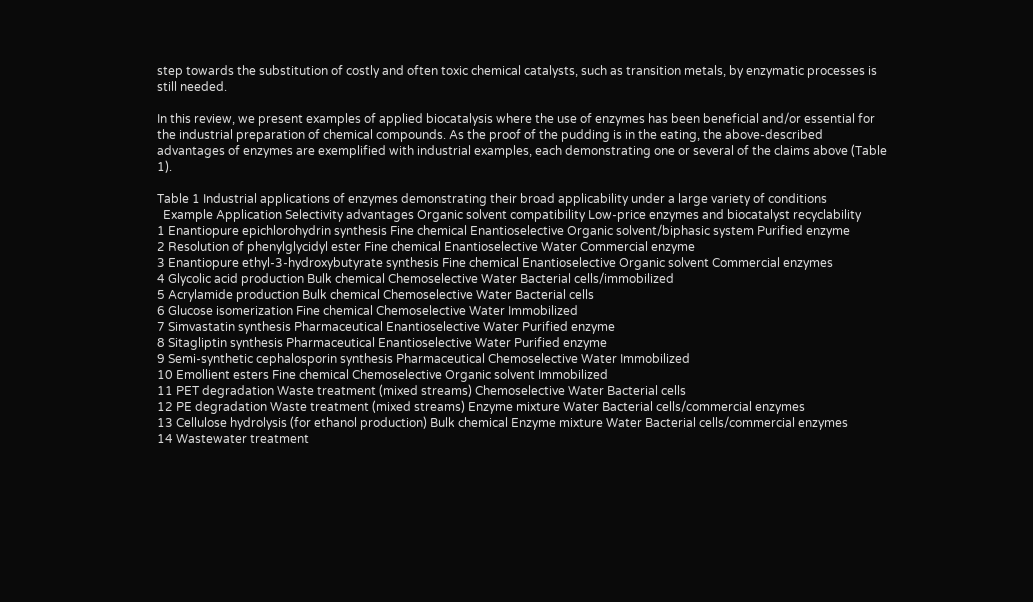step towards the substitution of costly and often toxic chemical catalysts, such as transition metals, by enzymatic processes is still needed.

In this review, we present examples of applied biocatalysis where the use of enzymes has been beneficial and/or essential for the industrial preparation of chemical compounds. As the proof of the pudding is in the eating, the above-described advantages of enzymes are exemplified with industrial examples, each demonstrating one or several of the claims above (Table 1).

Table 1 Industrial applications of enzymes demonstrating their broad applicability under a large variety of conditions
  Example Application Selectivity advantages Organic solvent compatibility Low-price enzymes and biocatalyst recyclability
1 Enantiopure epichlorohydrin synthesis Fine chemical Enantioselective Organic solvent/biphasic system Purified enzyme
2 Resolution of phenylglycidyl ester Fine chemical Enantioselective Water Commercial enzyme
3 Enantiopure ethyl-3-hydroxybutyrate synthesis Fine chemical Enantioselective Organic solvent Commercial enzymes
4 Glycolic acid production Bulk chemical Chemoselective Water Bacterial cells/immobilized
5 Acrylamide production Bulk chemical Chemoselective Water Bacterial cells
6 Glucose isomerization Fine chemical Chemoselective Water Immobilized
7 Simvastatin synthesis Pharmaceutical Enantioselective Water Purified enzyme
8 Sitagliptin synthesis Pharmaceutical Enantioselective Water Purified enzyme
9 Semi-synthetic cephalosporin synthesis Pharmaceutical Chemoselective Water Immobilized
10 Emollient esters Fine chemical Chemoselective Organic solvent Immobilized
11 PET degradation Waste treatment (mixed streams) Chemoselective Water Bacterial cells
12 PE degradation Waste treatment (mixed streams) Enzyme mixture Water Bacterial cells/commercial enzymes
13 Cellulose hydrolysis (for ethanol production) Bulk chemical Enzyme mixture Water Bacterial cells/commercial enzymes
14 Wastewater treatment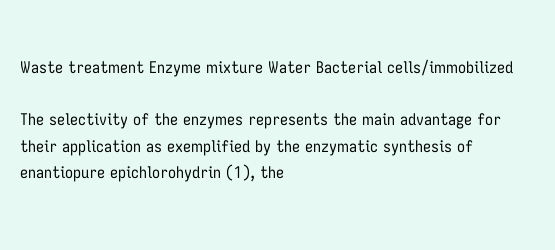Waste treatment Enzyme mixture Water Bacterial cells/immobilized

The selectivity of the enzymes represents the main advantage for their application as exemplified by the enzymatic synthesis of enantiopure epichlorohydrin (1), the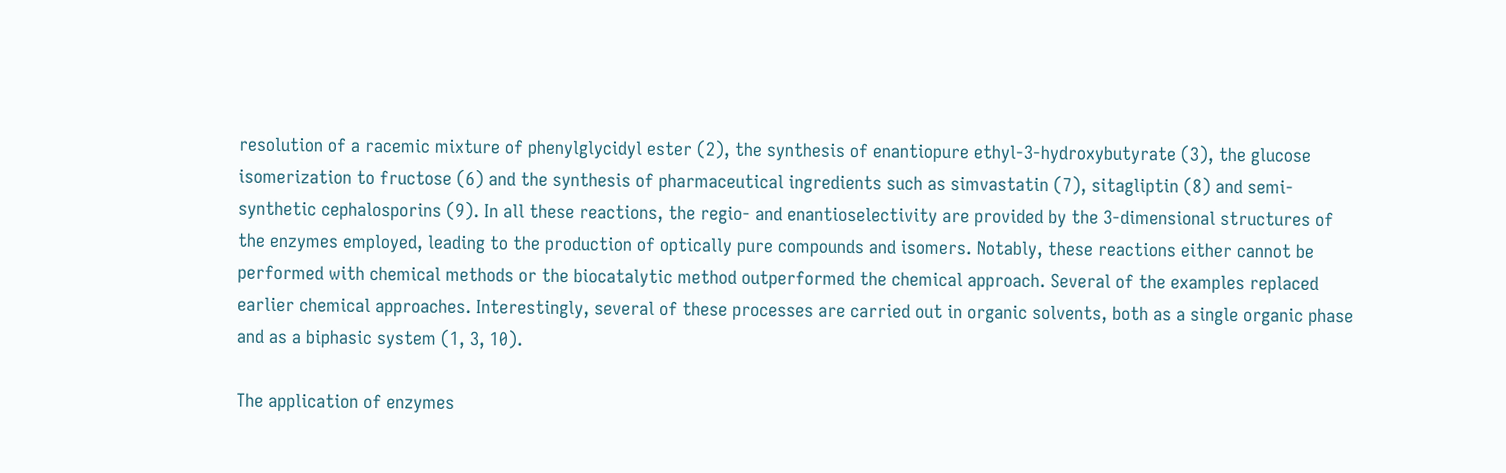resolution of a racemic mixture of phenylglycidyl ester (2), the synthesis of enantiopure ethyl-3-hydroxybutyrate (3), the glucose isomerization to fructose (6) and the synthesis of pharmaceutical ingredients such as simvastatin (7), sitagliptin (8) and semi-synthetic cephalosporins (9). In all these reactions, the regio- and enantioselectivity are provided by the 3-dimensional structures of the enzymes employed, leading to the production of optically pure compounds and isomers. Notably, these reactions either cannot be performed with chemical methods or the biocatalytic method outperformed the chemical approach. Several of the examples replaced earlier chemical approaches. Interestingly, several of these processes are carried out in organic solvents, both as a single organic phase and as a biphasic system (1, 3, 10).

The application of enzymes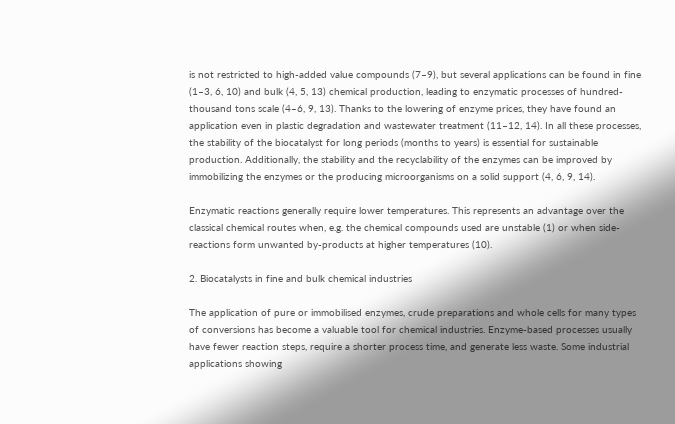is not restricted to high-added value compounds (7–9), but several applications can be found in fine (1–3, 6, 10) and bulk (4, 5, 13) chemical production, leading to enzymatic processes of hundred-thousand tons scale (4–6, 9, 13). Thanks to the lowering of enzyme prices, they have found an application even in plastic degradation and wastewater treatment (11–12, 14). In all these processes, the stability of the biocatalyst for long periods (months to years) is essential for sustainable production. Additionally, the stability and the recyclability of the enzymes can be improved by immobilizing the enzymes or the producing microorganisms on a solid support (4, 6, 9, 14).

Enzymatic reactions generally require lower temperatures. This represents an advantage over the classical chemical routes when, e.g. the chemical compounds used are unstable (1) or when side-reactions form unwanted by-products at higher temperatures (10).

2. Biocatalysts in fine and bulk chemical industries

The application of pure or immobilised enzymes, crude preparations and whole cells for many types of conversions has become a valuable tool for chemical industries. Enzyme-based processes usually have fewer reaction steps, require a shorter process time, and generate less waste. Some industrial applications showing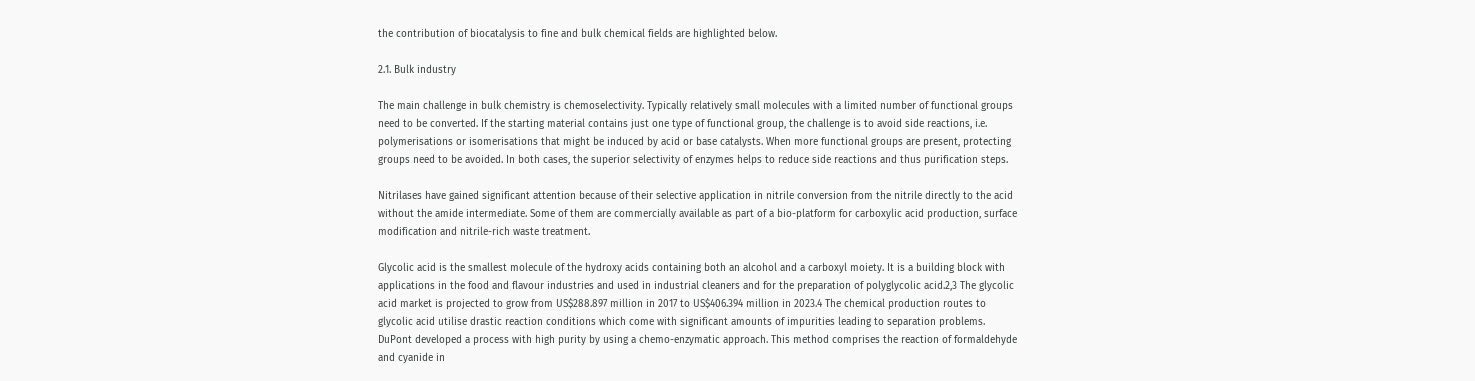the contribution of biocatalysis to fine and bulk chemical fields are highlighted below.

2.1. Bulk industry

The main challenge in bulk chemistry is chemoselectivity. Typically relatively small molecules with a limited number of functional groups need to be converted. If the starting material contains just one type of functional group, the challenge is to avoid side reactions, i.e. polymerisations or isomerisations that might be induced by acid or base catalysts. When more functional groups are present, protecting groups need to be avoided. In both cases, the superior selectivity of enzymes helps to reduce side reactions and thus purification steps.

Nitrilases have gained significant attention because of their selective application in nitrile conversion from the nitrile directly to the acid without the amide intermediate. Some of them are commercially available as part of a bio-platform for carboxylic acid production, surface modification and nitrile-rich waste treatment.

Glycolic acid is the smallest molecule of the hydroxy acids containing both an alcohol and a carboxyl moiety. It is a building block with applications in the food and flavour industries and used in industrial cleaners and for the preparation of polyglycolic acid.2,3 The glycolic acid market is projected to grow from US$288.897 million in 2017 to US$406.394 million in 2023.4 The chemical production routes to glycolic acid utilise drastic reaction conditions which come with significant amounts of impurities leading to separation problems. DuPont developed a process with high purity by using a chemo-enzymatic approach. This method comprises the reaction of formaldehyde and cyanide in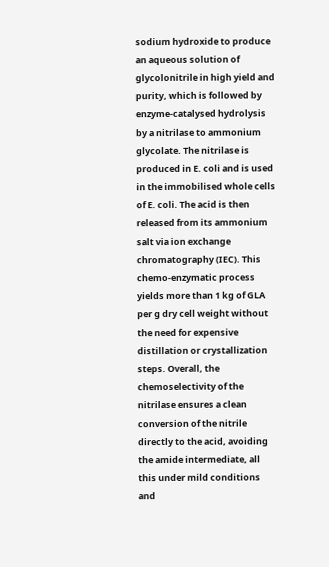sodium hydroxide to produce an aqueous solution of glycolonitrile in high yield and purity, which is followed by enzyme-catalysed hydrolysis by a nitrilase to ammonium glycolate. The nitrilase is produced in E. coli and is used in the immobilised whole cells of E. coli. The acid is then released from its ammonium salt via ion exchange chromatography (IEC). This chemo-enzymatic process yields more than 1 kg of GLA per g dry cell weight without the need for expensive distillation or crystallization steps. Overall, the chemoselectivity of the nitrilase ensures a clean conversion of the nitrile directly to the acid, avoiding the amide intermediate, all this under mild conditions and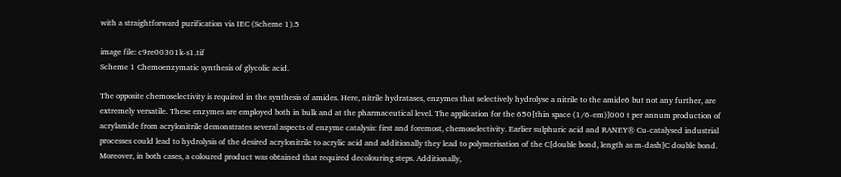with a straightforward purification via IEC (Scheme 1).5

image file: c9re00301k-s1.tif
Scheme 1 Chemoenzymatic synthesis of glycolic acid.

The opposite chemoselectivity is required in the synthesis of amides. Here, nitrile hydratases, enzymes that selectively hydrolyse a nitrile to the amide6 but not any further, are extremely versatile. These enzymes are employed both in bulk and at the pharmaceutical level. The application for the 650[thin space (1/6-em)]000 t per annum production of acrylamide from acrylonitrile demonstrates several aspects of enzyme catalysis: first and foremost, chemoselectivity. Earlier sulphuric acid and RANEY® Cu-catalysed industrial processes could lead to hydrolysis of the desired acrylonitrile to acrylic acid and additionally they lead to polymerisation of the C[double bond, length as m-dash]C double bond. Moreover, in both cases, a coloured product was obtained that required decolouring steps. Additionally,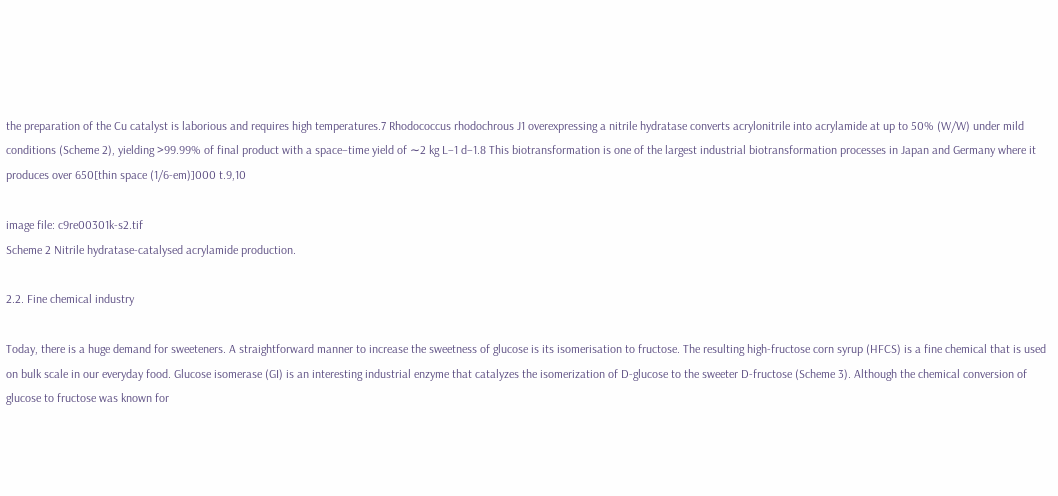the preparation of the Cu catalyst is laborious and requires high temperatures.7 Rhodococcus rhodochrous J1 overexpressing a nitrile hydratase converts acrylonitrile into acrylamide at up to 50% (W/W) under mild conditions (Scheme 2), yielding >99.99% of final product with a space–time yield of ∼2 kg L−1 d−1.8 This biotransformation is one of the largest industrial biotransformation processes in Japan and Germany where it produces over 650[thin space (1/6-em)]000 t.9,10

image file: c9re00301k-s2.tif
Scheme 2 Nitrile hydratase-catalysed acrylamide production.

2.2. Fine chemical industry

Today, there is a huge demand for sweeteners. A straightforward manner to increase the sweetness of glucose is its isomerisation to fructose. The resulting high-fructose corn syrup (HFCS) is a fine chemical that is used on bulk scale in our everyday food. Glucose isomerase (GI) is an interesting industrial enzyme that catalyzes the isomerization of D-glucose to the sweeter D-fructose (Scheme 3). Although the chemical conversion of glucose to fructose was known for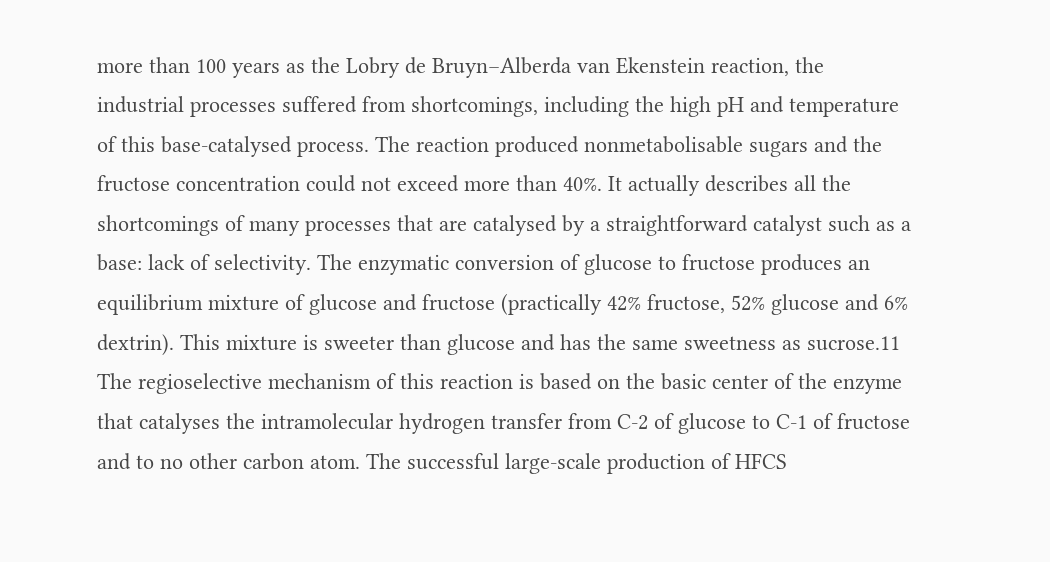more than 100 years as the Lobry de Bruyn–Alberda van Ekenstein reaction, the industrial processes suffered from shortcomings, including the high pH and temperature of this base-catalysed process. The reaction produced nonmetabolisable sugars and the fructose concentration could not exceed more than 40%. It actually describes all the shortcomings of many processes that are catalysed by a straightforward catalyst such as a base: lack of selectivity. The enzymatic conversion of glucose to fructose produces an equilibrium mixture of glucose and fructose (practically 42% fructose, 52% glucose and 6% dextrin). This mixture is sweeter than glucose and has the same sweetness as sucrose.11 The regioselective mechanism of this reaction is based on the basic center of the enzyme that catalyses the intramolecular hydrogen transfer from C-2 of glucose to C-1 of fructose and to no other carbon atom. The successful large-scale production of HFCS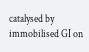catalysed by immobilised GI on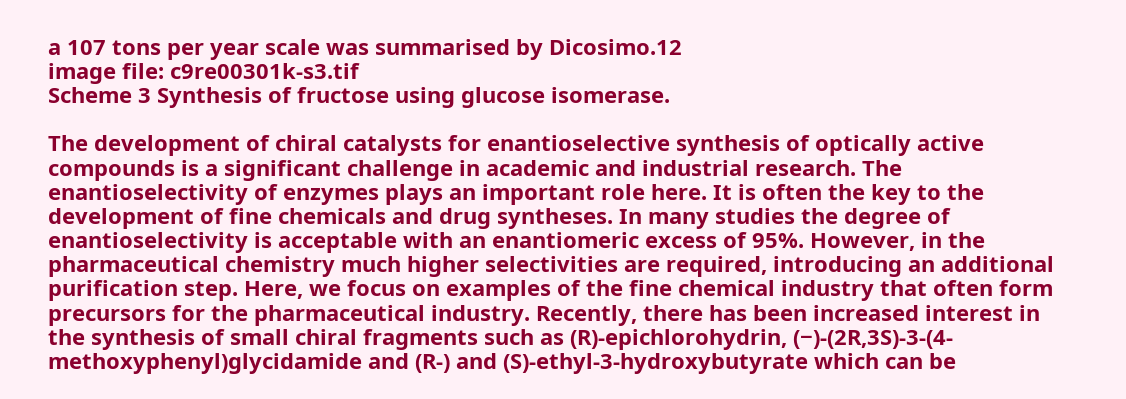a 107 tons per year scale was summarised by Dicosimo.12
image file: c9re00301k-s3.tif
Scheme 3 Synthesis of fructose using glucose isomerase.

The development of chiral catalysts for enantioselective synthesis of optically active compounds is a significant challenge in academic and industrial research. The enantioselectivity of enzymes plays an important role here. It is often the key to the development of fine chemicals and drug syntheses. In many studies the degree of enantioselectivity is acceptable with an enantiomeric excess of 95%. However, in the pharmaceutical chemistry much higher selectivities are required, introducing an additional purification step. Here, we focus on examples of the fine chemical industry that often form precursors for the pharmaceutical industry. Recently, there has been increased interest in the synthesis of small chiral fragments such as (R)-epichlorohydrin, (−)-(2R,3S)-3-(4-methoxyphenyl)glycidamide and (R-) and (S)-ethyl-3-hydroxybutyrate which can be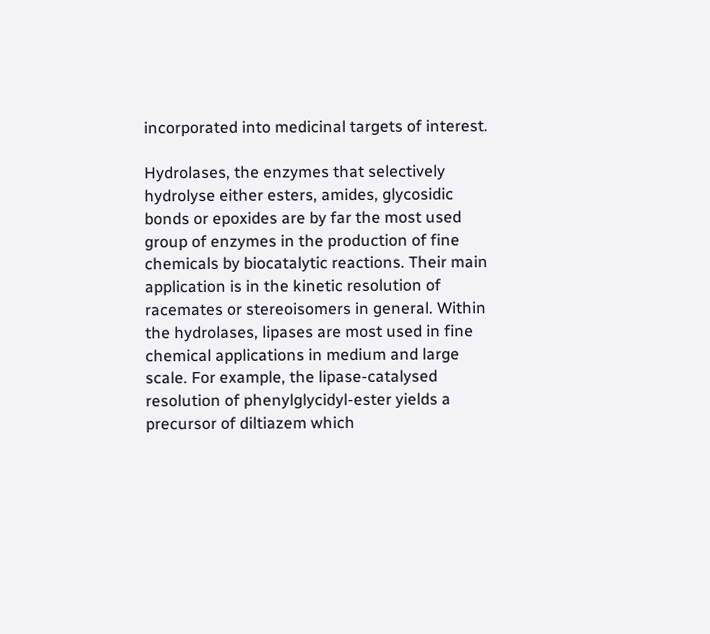incorporated into medicinal targets of interest.

Hydrolases, the enzymes that selectively hydrolyse either esters, amides, glycosidic bonds or epoxides are by far the most used group of enzymes in the production of fine chemicals by biocatalytic reactions. Their main application is in the kinetic resolution of racemates or stereoisomers in general. Within the hydrolases, lipases are most used in fine chemical applications in medium and large scale. For example, the lipase-catalysed resolution of phenylglycidyl-ester yields a precursor of diltiazem which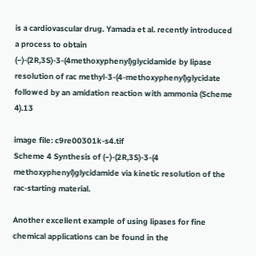is a cardiovascular drug. Yamada et al. recently introduced a process to obtain (−)-(2R,3S)-3-(4methoxyphenyl)glycidamide by lipase resolution of rac methyl-3-(4-methoxyphenyl)glycidate followed by an amidation reaction with ammonia (Scheme 4).13

image file: c9re00301k-s4.tif
Scheme 4 Synthesis of (−)-(2R,3S)-3-(4 methoxyphenyl)glycidamide via kinetic resolution of the rac-starting material.

Another excellent example of using lipases for fine chemical applications can be found in the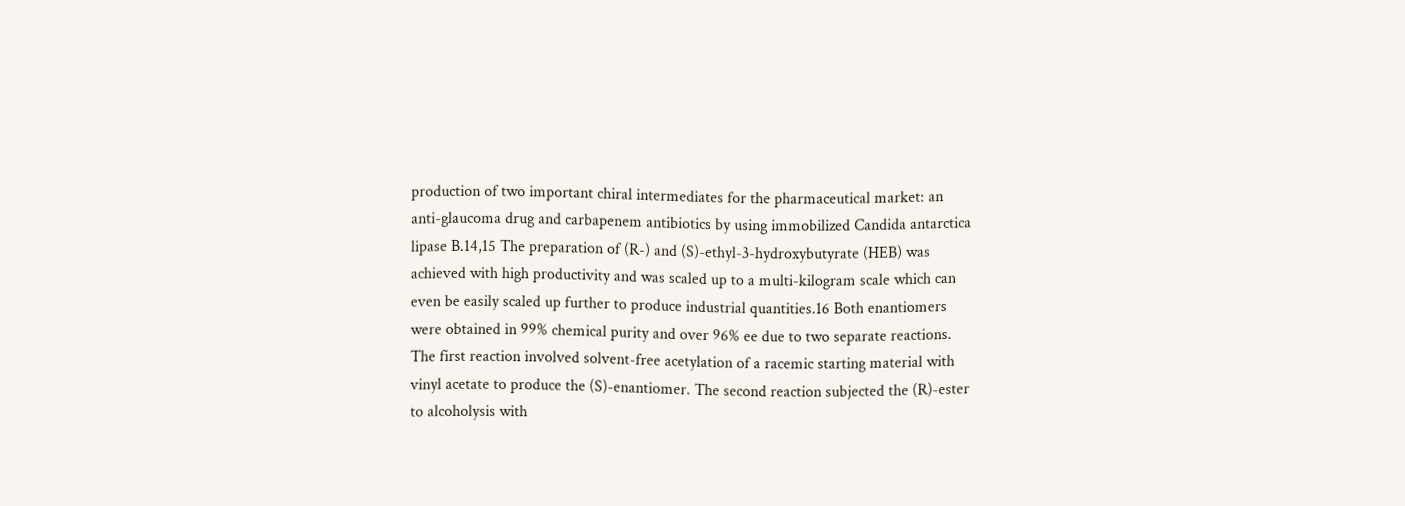production of two important chiral intermediates for the pharmaceutical market: an anti-glaucoma drug and carbapenem antibiotics by using immobilized Candida antarctica lipase B.14,15 The preparation of (R-) and (S)-ethyl-3-hydroxybutyrate (HEB) was achieved with high productivity and was scaled up to a multi-kilogram scale which can even be easily scaled up further to produce industrial quantities.16 Both enantiomers were obtained in 99% chemical purity and over 96% ee due to two separate reactions. The first reaction involved solvent-free acetylation of a racemic starting material with vinyl acetate to produce the (S)-enantiomer. The second reaction subjected the (R)-ester to alcoholysis with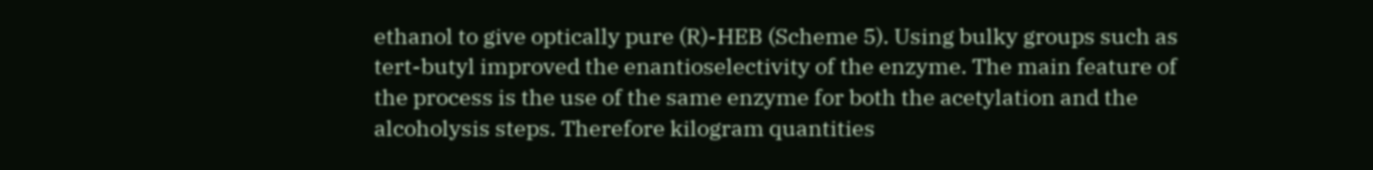ethanol to give optically pure (R)-HEB (Scheme 5). Using bulky groups such as tert-butyl improved the enantioselectivity of the enzyme. The main feature of the process is the use of the same enzyme for both the acetylation and the alcoholysis steps. Therefore kilogram quantities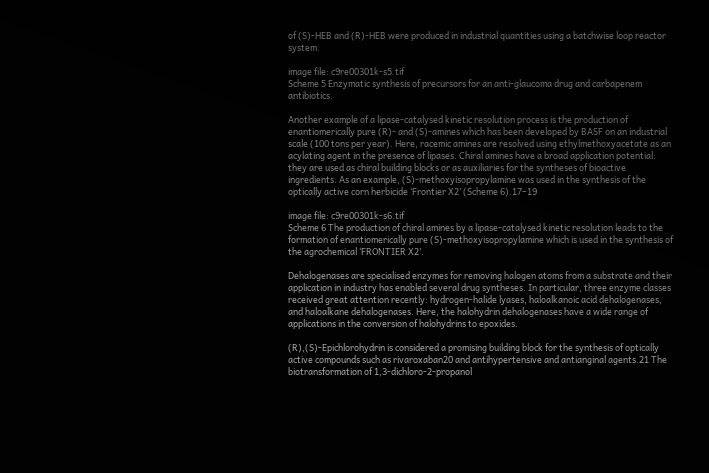of (S)-HEB and (R)-HEB were produced in industrial quantities using a batchwise loop reactor system.

image file: c9re00301k-s5.tif
Scheme 5 Enzymatic synthesis of precursors for an anti-glaucoma drug and carbapenem antibiotics.

Another example of a lipase-catalysed kinetic resolution process is the production of enantiomerically pure (R)- and (S)-amines which has been developed by BASF on an industrial scale (100 tons per year). Here, racemic amines are resolved using ethylmethoxyacetate as an acylating agent in the presence of lipases. Chiral amines have a broad application potential: they are used as chiral building blocks or as auxiliaries for the syntheses of bioactive ingredients. As an example, (S)-methoxyisopropylamine was used in the synthesis of the optically active corn herbicide ‘Frontier X2’ (Scheme 6).17–19

image file: c9re00301k-s6.tif
Scheme 6 The production of chiral amines by a lipase-catalysed kinetic resolution leads to the formation of enantiomerically pure (S)-methoxyisopropylamine which is used in the synthesis of the agrochemical ‘FRONTIER X2’.

Dehalogenases are specialised enzymes for removing halogen atoms from a substrate and their application in industry has enabled several drug syntheses. In particular, three enzyme classes received great attention recently: hydrogen-halide lyases, haloalkanoic acid dehalogenases, and haloalkane dehalogenases. Here, the halohydrin dehalogenases have a wide range of applications in the conversion of halohydrins to epoxides.

(R),(S)-Epichlorohydrin is considered a promising building block for the synthesis of optically active compounds such as rivaroxaban20 and antihypertensive and antianginal agents.21 The biotransformation of 1,3-dichloro-2-propanol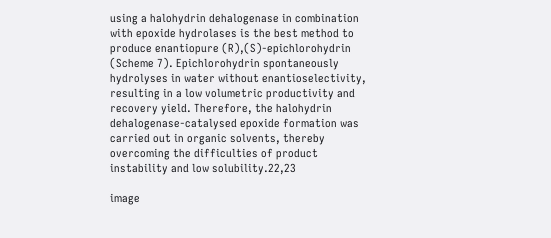using a halohydrin dehalogenase in combination with epoxide hydrolases is the best method to produce enantiopure (R),(S)-epichlorohydrin (Scheme 7). Epichlorohydrin spontaneously hydrolyses in water without enantioselectivity, resulting in a low volumetric productivity and recovery yield. Therefore, the halohydrin dehalogenase-catalysed epoxide formation was carried out in organic solvents, thereby overcoming the difficulties of product instability and low solubility.22,23

image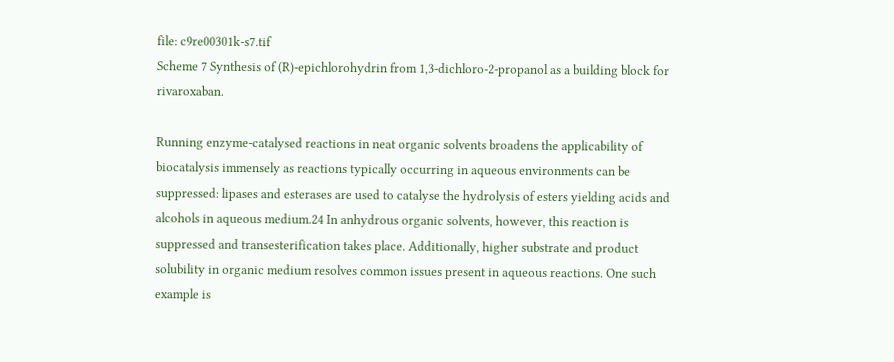file: c9re00301k-s7.tif
Scheme 7 Synthesis of (R)-epichlorohydrin from 1,3-dichloro-2-propanol as a building block for rivaroxaban.

Running enzyme-catalysed reactions in neat organic solvents broadens the applicability of biocatalysis immensely as reactions typically occurring in aqueous environments can be suppressed: lipases and esterases are used to catalyse the hydrolysis of esters yielding acids and alcohols in aqueous medium.24 In anhydrous organic solvents, however, this reaction is suppressed and transesterification takes place. Additionally, higher substrate and product solubility in organic medium resolves common issues present in aqueous reactions. One such example is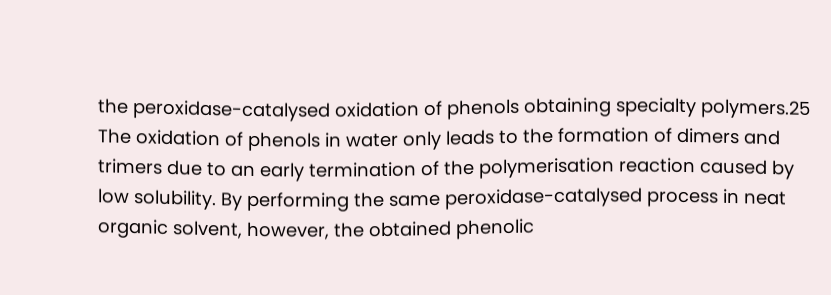the peroxidase-catalysed oxidation of phenols obtaining specialty polymers.25 The oxidation of phenols in water only leads to the formation of dimers and trimers due to an early termination of the polymerisation reaction caused by low solubility. By performing the same peroxidase-catalysed process in neat organic solvent, however, the obtained phenolic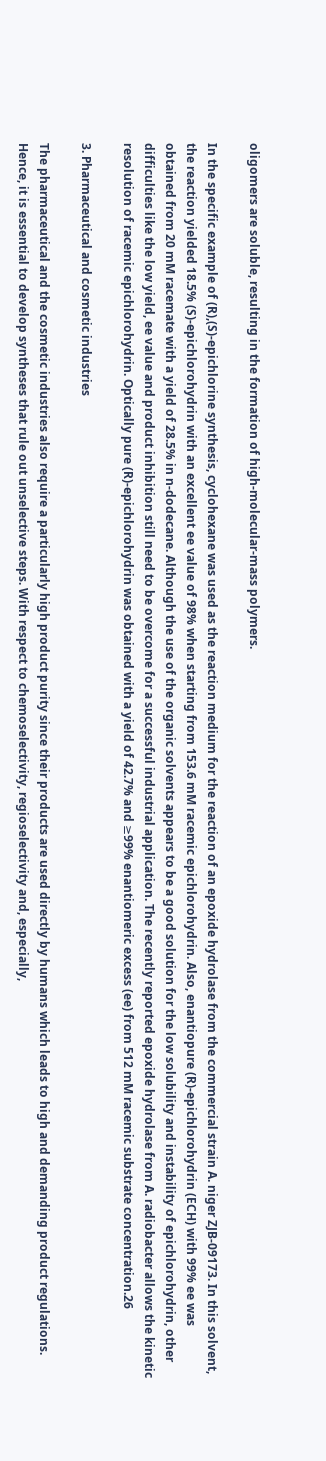oligomers are soluble, resulting in the formation of high-molecular-mass polymers.

In the specific example of (R),(S)-epichlorine synthesis, cyclohexane was used as the reaction medium for the reaction of an epoxide hydrolase from the commercial strain A. niger ZJB-09173. In this solvent, the reaction yielded 18.5% (S)-epichlorohydrin with an excellent ee value of 98% when starting from 153.6 mM racemic epichlorohydrin. Also, enantiopure (R)-epichlorohydrin (ECH) with 99% ee was obtained from 20 mM racemate with a yield of 28.5% in n-dodecane. Although the use of the organic solvents appears to be a good solution for the low solubility and instability of epichlorohydrin, other difficulties like the low yield, ee value and product inhibition still need to be overcome for a successful industrial application. The recently reported epoxide hydrolase from A. radiobacter allows the kinetic resolution of racemic epichlorohydrin. Optically pure (R)-epichlorohydrin was obtained with a yield of 42.7% and ≥99% enantiomeric excess (ee) from 512 mM racemic substrate concentration.26

3. Pharmaceutical and cosmetic industries

The pharmaceutical and the cosmetic industries also require a particularly high product purity since their products are used directly by humans which leads to high and demanding product regulations. Hence, it is essential to develop syntheses that rule out unselective steps. With respect to chemoselectivity, regioselectivity and, especially,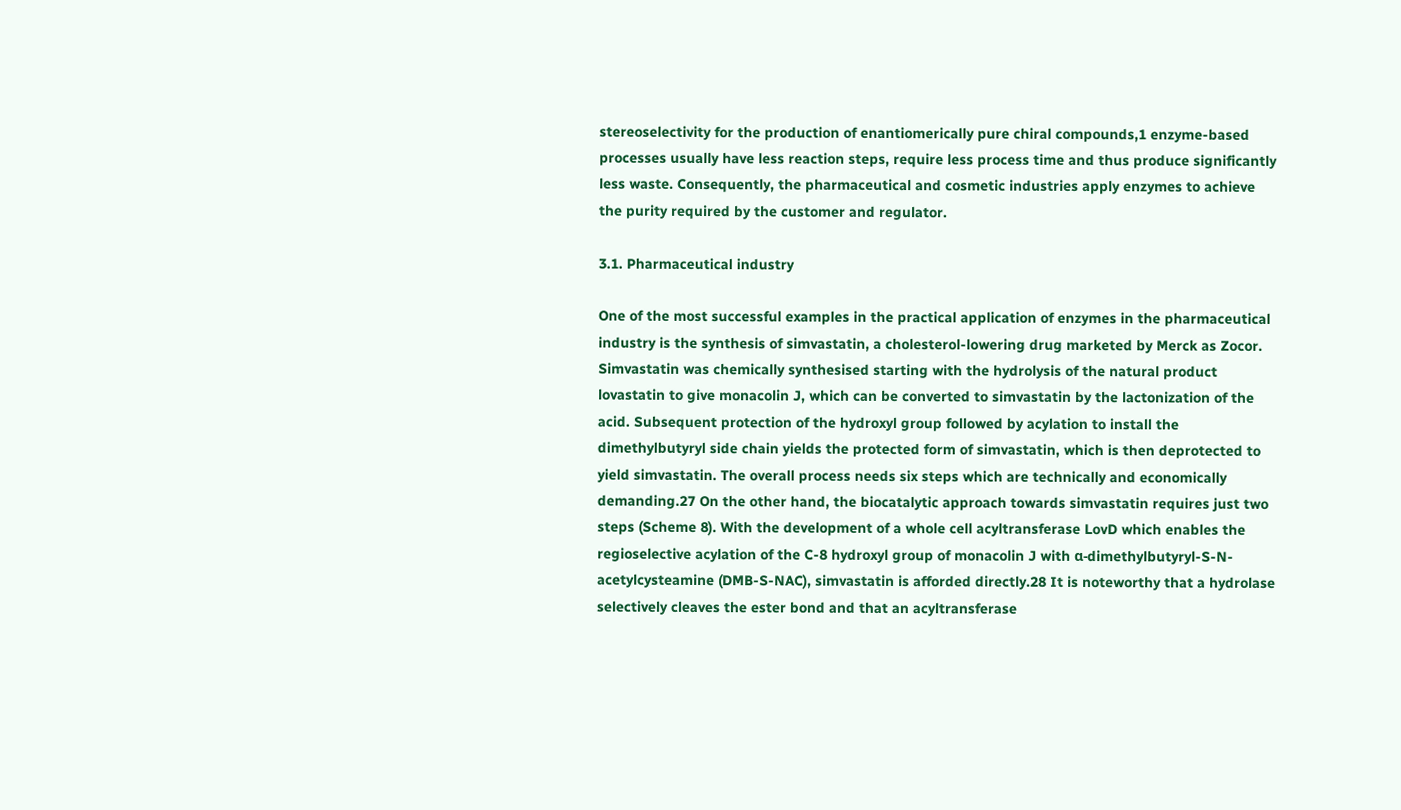stereoselectivity for the production of enantiomerically pure chiral compounds,1 enzyme-based processes usually have less reaction steps, require less process time and thus produce significantly less waste. Consequently, the pharmaceutical and cosmetic industries apply enzymes to achieve the purity required by the customer and regulator.

3.1. Pharmaceutical industry

One of the most successful examples in the practical application of enzymes in the pharmaceutical industry is the synthesis of simvastatin, a cholesterol-lowering drug marketed by Merck as Zocor. Simvastatin was chemically synthesised starting with the hydrolysis of the natural product lovastatin to give monacolin J, which can be converted to simvastatin by the lactonization of the acid. Subsequent protection of the hydroxyl group followed by acylation to install the dimethylbutyryl side chain yields the protected form of simvastatin, which is then deprotected to yield simvastatin. The overall process needs six steps which are technically and economically demanding.27 On the other hand, the biocatalytic approach towards simvastatin requires just two steps (Scheme 8). With the development of a whole cell acyltransferase LovD which enables the regioselective acylation of the C-8 hydroxyl group of monacolin J with α-dimethylbutyryl-S-N-acetylcysteamine (DMB-S-NAC), simvastatin is afforded directly.28 It is noteworthy that a hydrolase selectively cleaves the ester bond and that an acyltransferase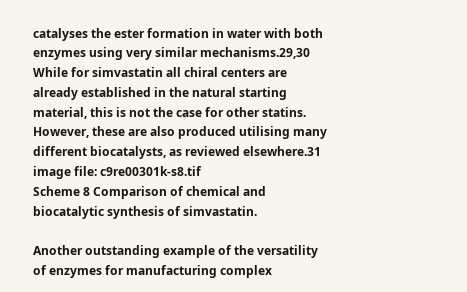catalyses the ester formation in water with both enzymes using very similar mechanisms.29,30 While for simvastatin all chiral centers are already established in the natural starting material, this is not the case for other statins. However, these are also produced utilising many different biocatalysts, as reviewed elsewhere.31
image file: c9re00301k-s8.tif
Scheme 8 Comparison of chemical and biocatalytic synthesis of simvastatin.

Another outstanding example of the versatility of enzymes for manufacturing complex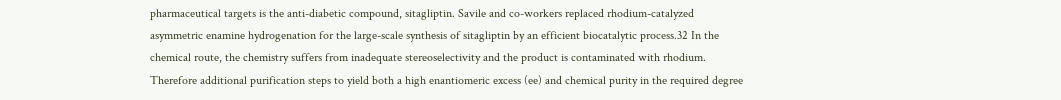pharmaceutical targets is the anti-diabetic compound, sitagliptin. Savile and co-workers replaced rhodium-catalyzed asymmetric enamine hydrogenation for the large-scale synthesis of sitagliptin by an efficient biocatalytic process.32 In the chemical route, the chemistry suffers from inadequate stereoselectivity and the product is contaminated with rhodium. Therefore additional purification steps to yield both a high enantiomeric excess (ee) and chemical purity in the required degree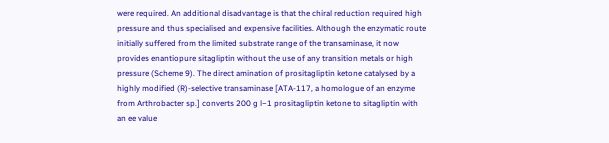were required. An additional disadvantage is that the chiral reduction required high pressure and thus specialised and expensive facilities. Although the enzymatic route initially suffered from the limited substrate range of the transaminase, it now provides enantiopure sitagliptin without the use of any transition metals or high pressure (Scheme 9). The direct amination of prositagliptin ketone catalysed by a highly modified (R)-selective transaminase [ATA-117, a homologue of an enzyme from Arthrobacter sp.] converts 200 g l−1 prositagliptin ketone to sitagliptin with an ee value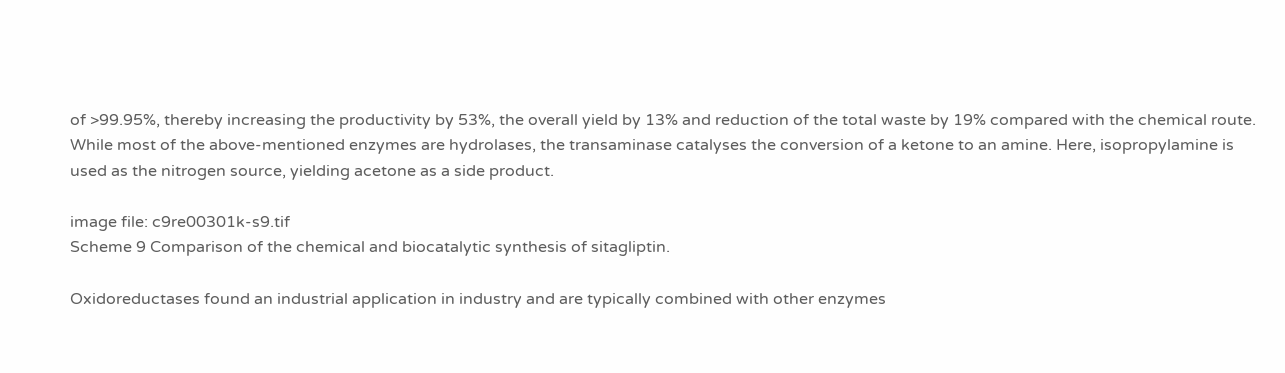of >99.95%, thereby increasing the productivity by 53%, the overall yield by 13% and reduction of the total waste by 19% compared with the chemical route. While most of the above-mentioned enzymes are hydrolases, the transaminase catalyses the conversion of a ketone to an amine. Here, isopropylamine is used as the nitrogen source, yielding acetone as a side product.

image file: c9re00301k-s9.tif
Scheme 9 Comparison of the chemical and biocatalytic synthesis of sitagliptin.

Oxidoreductases found an industrial application in industry and are typically combined with other enzymes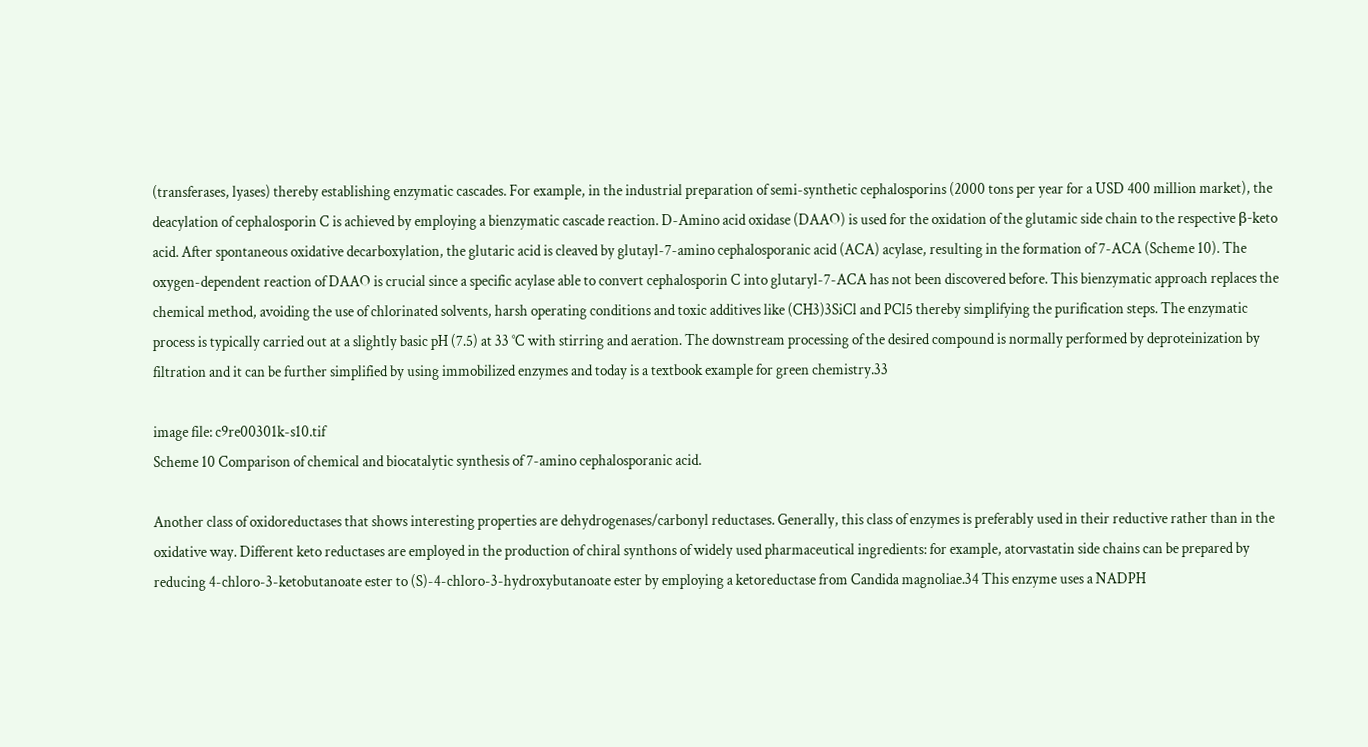(transferases, lyases) thereby establishing enzymatic cascades. For example, in the industrial preparation of semi-synthetic cephalosporins (2000 tons per year for a USD 400 million market), the deacylation of cephalosporin C is achieved by employing a bienzymatic cascade reaction. D-Amino acid oxidase (DAAO) is used for the oxidation of the glutamic side chain to the respective β-keto acid. After spontaneous oxidative decarboxylation, the glutaric acid is cleaved by glutayl-7-amino cephalosporanic acid (ACA) acylase, resulting in the formation of 7-ACA (Scheme 10). The oxygen-dependent reaction of DAAO is crucial since a specific acylase able to convert cephalosporin C into glutaryl-7-ACA has not been discovered before. This bienzymatic approach replaces the chemical method, avoiding the use of chlorinated solvents, harsh operating conditions and toxic additives like (CH3)3SiCl and PCl5 thereby simplifying the purification steps. The enzymatic process is typically carried out at a slightly basic pH (7.5) at 33 °C with stirring and aeration. The downstream processing of the desired compound is normally performed by deproteinization by filtration and it can be further simplified by using immobilized enzymes and today is a textbook example for green chemistry.33

image file: c9re00301k-s10.tif
Scheme 10 Comparison of chemical and biocatalytic synthesis of 7-amino cephalosporanic acid.

Another class of oxidoreductases that shows interesting properties are dehydrogenases/carbonyl reductases. Generally, this class of enzymes is preferably used in their reductive rather than in the oxidative way. Different keto reductases are employed in the production of chiral synthons of widely used pharmaceutical ingredients: for example, atorvastatin side chains can be prepared by reducing 4-chloro-3-ketobutanoate ester to (S)-4-chloro-3-hydroxybutanoate ester by employing a ketoreductase from Candida magnoliae.34 This enzyme uses a NADPH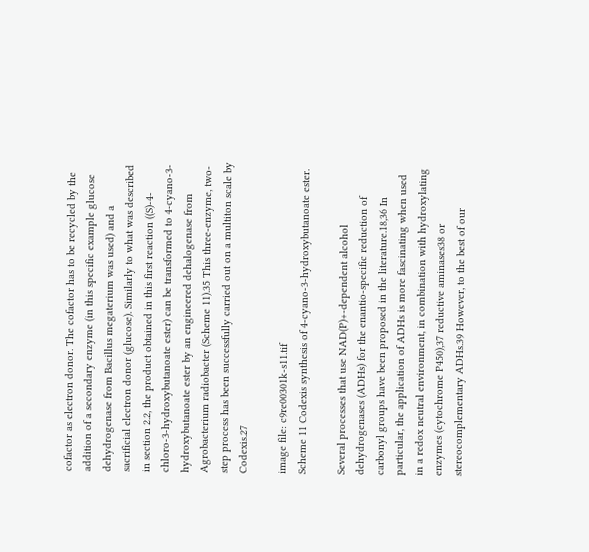cofactor as electron donor. The cofactor has to be recycled by the addition of a secondary enzyme (in this specific example glucose dehydrogenase from Bacillus megaterium was used) and a sacrificial electron donor (glucose). Similarly to what was described in section 2.2, the product obtained in this first reaction ((S)-4-chloro-3-hydroxybutanoate ester) can be transformed to 4-cyano-3-hydroxybutanoate ester by an engineered dehalogenase from Agrobacterium radiobacter (Scheme 11).35 This three-enzyme, two-step process has been successfully carried out on a multiton scale by Codexis.27

image file: c9re00301k-s11.tif
Scheme 11 Codexis synthesis of 4-cyano-3-hydroxybutanoate ester.

Several processes that use NAD(P)+-dependent alcohol dehydrogenases (ADHs) for the enantio-specific reduction of carbonyl groups have been proposed in the literature.18,36 In particular, the application of ADHs is more fascinating when used in a redox neutral environment, in combination with hydroxylating enzymes (cytochrome P450),37 reductive aminases38 or stereocomplementary ADHs.39 However, to the best of our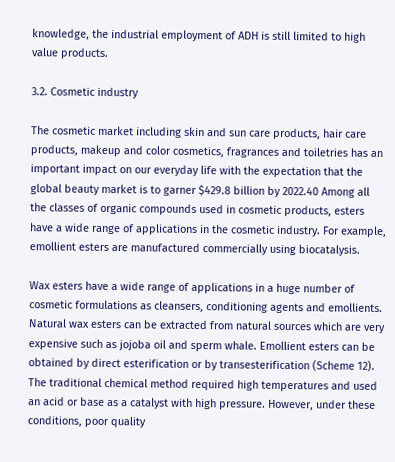knowledge, the industrial employment of ADH is still limited to high value products.

3.2. Cosmetic industry

The cosmetic market including skin and sun care products, hair care products, makeup and color cosmetics, fragrances and toiletries has an important impact on our everyday life with the expectation that the global beauty market is to garner $429.8 billion by 2022.40 Among all the classes of organic compounds used in cosmetic products, esters have a wide range of applications in the cosmetic industry. For example, emollient esters are manufactured commercially using biocatalysis.

Wax esters have a wide range of applications in a huge number of cosmetic formulations as cleansers, conditioning agents and emollients. Natural wax esters can be extracted from natural sources which are very expensive such as jojoba oil and sperm whale. Emollient esters can be obtained by direct esterification or by transesterification (Scheme 12). The traditional chemical method required high temperatures and used an acid or base as a catalyst with high pressure. However, under these conditions, poor quality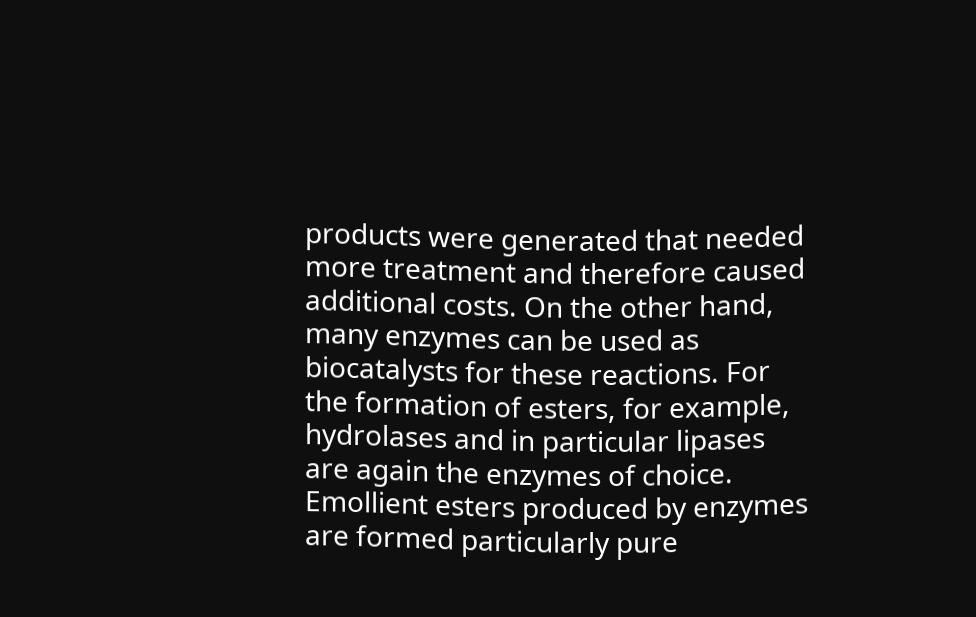products were generated that needed more treatment and therefore caused additional costs. On the other hand, many enzymes can be used as biocatalysts for these reactions. For the formation of esters, for example, hydrolases and in particular lipases are again the enzymes of choice. Emollient esters produced by enzymes are formed particularly pure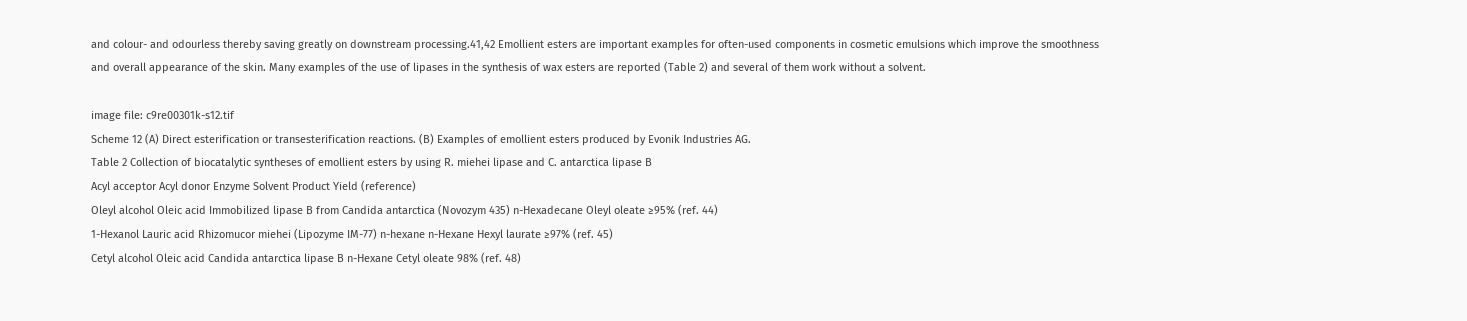and colour- and odourless thereby saving greatly on downstream processing.41,42 Emollient esters are important examples for often-used components in cosmetic emulsions which improve the smoothness and overall appearance of the skin. Many examples of the use of lipases in the synthesis of wax esters are reported (Table 2) and several of them work without a solvent.

image file: c9re00301k-s12.tif
Scheme 12 (A) Direct esterification or transesterification reactions. (B) Examples of emollient esters produced by Evonik Industries AG.
Table 2 Collection of biocatalytic syntheses of emollient esters by using R. miehei lipase and C. antarctica lipase B
Acyl acceptor Acyl donor Enzyme Solvent Product Yield (reference)
Oleyl alcohol Oleic acid Immobilized lipase B from Candida antarctica (Novozym 435) n-Hexadecane Oleyl oleate ≥95% (ref. 44)
1-Hexanol Lauric acid Rhizomucor miehei (Lipozyme IM-77) n-hexane n-Hexane Hexyl laurate ≥97% (ref. 45)
Cetyl alcohol Oleic acid Candida antarctica lipase B n-Hexane Cetyl oleate 98% (ref. 48)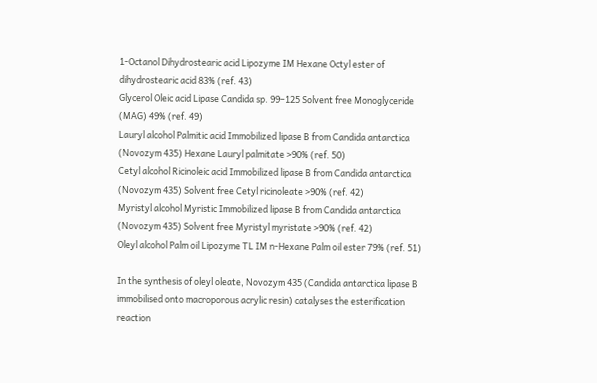1-Octanol Dihydrostearic acid Lipozyme IM Hexane Octyl ester of dihydrostearic acid 83% (ref. 43)
Glycerol Oleic acid Lipase Candida sp. 99–125 Solvent free Monoglyceride (MAG) 49% (ref. 49)
Lauryl alcohol Palmitic acid Immobilized lipase B from Candida antarctica (Novozym 435) Hexane Lauryl palmitate >90% (ref. 50)
Cetyl alcohol Ricinoleic acid Immobilized lipase B from Candida antarctica (Novozym 435) Solvent free Cetyl ricinoleate >90% (ref. 42)
Myristyl alcohol Myristic Immobilized lipase B from Candida antarctica (Novozym 435) Solvent free Myristyl myristate >90% (ref. 42)
Oleyl alcohol Palm oil Lipozyme TL IM n-Hexane Palm oil ester 79% (ref. 51)

In the synthesis of oleyl oleate, Novozym 435 (Candida antarctica lipase B immobilised onto macroporous acrylic resin) catalyses the esterification reaction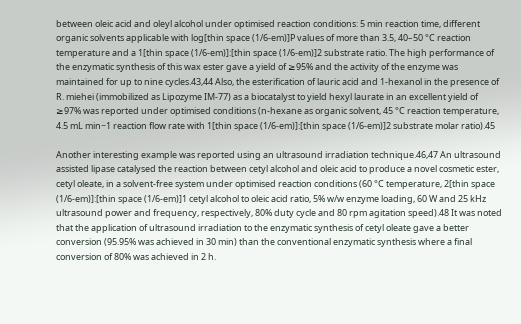between oleic acid and oleyl alcohol under optimised reaction conditions: 5 min reaction time, different organic solvents applicable with log[thin space (1/6-em)]P values of more than 3.5, 40–50 °C reaction temperature and a 1[thin space (1/6-em)]:[thin space (1/6-em)]2 substrate ratio. The high performance of the enzymatic synthesis of this wax ester gave a yield of ≥95% and the activity of the enzyme was maintained for up to nine cycles.43,44 Also, the esterification of lauric acid and 1-hexanol in the presence of R. miehei (immobilized as Lipozyme IM-77) as a biocatalyst to yield hexyl laurate in an excellent yield of ≥97% was reported under optimised conditions (n-hexane as organic solvent, 45 °C reaction temperature, 4.5 mL min−1 reaction flow rate with 1[thin space (1/6-em)]:[thin space (1/6-em)]2 substrate molar ratio).45

Another interesting example was reported using an ultrasound irradiation technique.46,47 An ultrasound assisted lipase catalysed the reaction between cetyl alcohol and oleic acid to produce a novel cosmetic ester, cetyl oleate, in a solvent-free system under optimised reaction conditions (60 °C temperature, 2[thin space (1/6-em)]:[thin space (1/6-em)]1 cetyl alcohol to oleic acid ratio, 5% w/w enzyme loading, 60 W and 25 kHz ultrasound power and frequency, respectively, 80% duty cycle and 80 rpm agitation speed).48 It was noted that the application of ultrasound irradiation to the enzymatic synthesis of cetyl oleate gave a better conversion (95.95% was achieved in 30 min) than the conventional enzymatic synthesis where a final conversion of 80% was achieved in 2 h.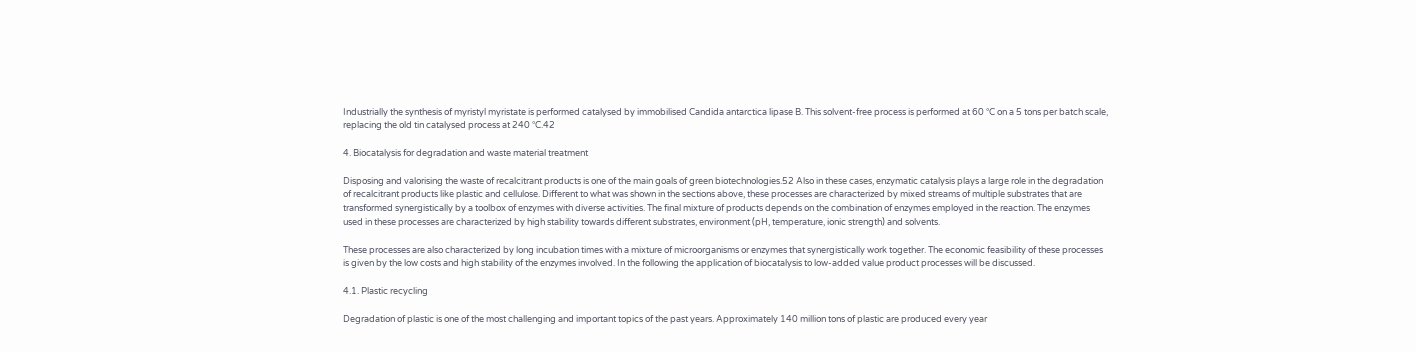Industrially the synthesis of myristyl myristate is performed catalysed by immobilised Candida antarctica lipase B. This solvent-free process is performed at 60 °C on a 5 tons per batch scale, replacing the old tin catalysed process at 240 °C.42

4. Biocatalysis for degradation and waste material treatment

Disposing and valorising the waste of recalcitrant products is one of the main goals of green biotechnologies.52 Also in these cases, enzymatic catalysis plays a large role in the degradation of recalcitrant products like plastic and cellulose. Different to what was shown in the sections above, these processes are characterized by mixed streams of multiple substrates that are transformed synergistically by a toolbox of enzymes with diverse activities. The final mixture of products depends on the combination of enzymes employed in the reaction. The enzymes used in these processes are characterized by high stability towards different substrates, environment (pH, temperature, ionic strength) and solvents.

These processes are also characterized by long incubation times with a mixture of microorganisms or enzymes that synergistically work together. The economic feasibility of these processes is given by the low costs and high stability of the enzymes involved. In the following the application of biocatalysis to low-added value product processes will be discussed.

4.1. Plastic recycling

Degradation of plastic is one of the most challenging and important topics of the past years. Approximately 140 million tons of plastic are produced every year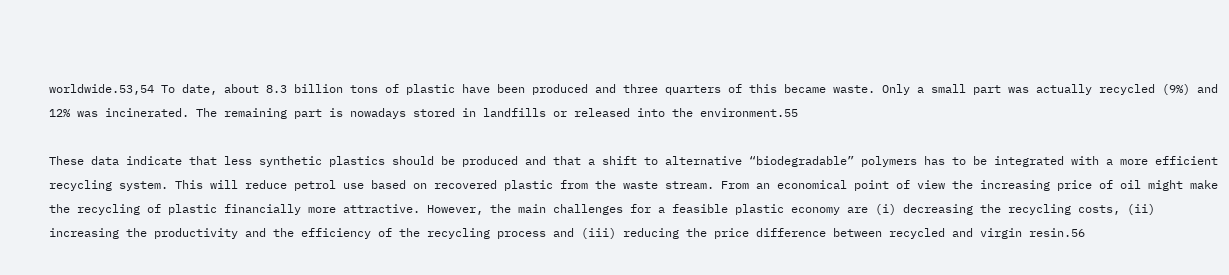worldwide.53,54 To date, about 8.3 billion tons of plastic have been produced and three quarters of this became waste. Only a small part was actually recycled (9%) and 12% was incinerated. The remaining part is nowadays stored in landfills or released into the environment.55

These data indicate that less synthetic plastics should be produced and that a shift to alternative “biodegradable” polymers has to be integrated with a more efficient recycling system. This will reduce petrol use based on recovered plastic from the waste stream. From an economical point of view the increasing price of oil might make the recycling of plastic financially more attractive. However, the main challenges for a feasible plastic economy are (i) decreasing the recycling costs, (ii) increasing the productivity and the efficiency of the recycling process and (iii) reducing the price difference between recycled and virgin resin.56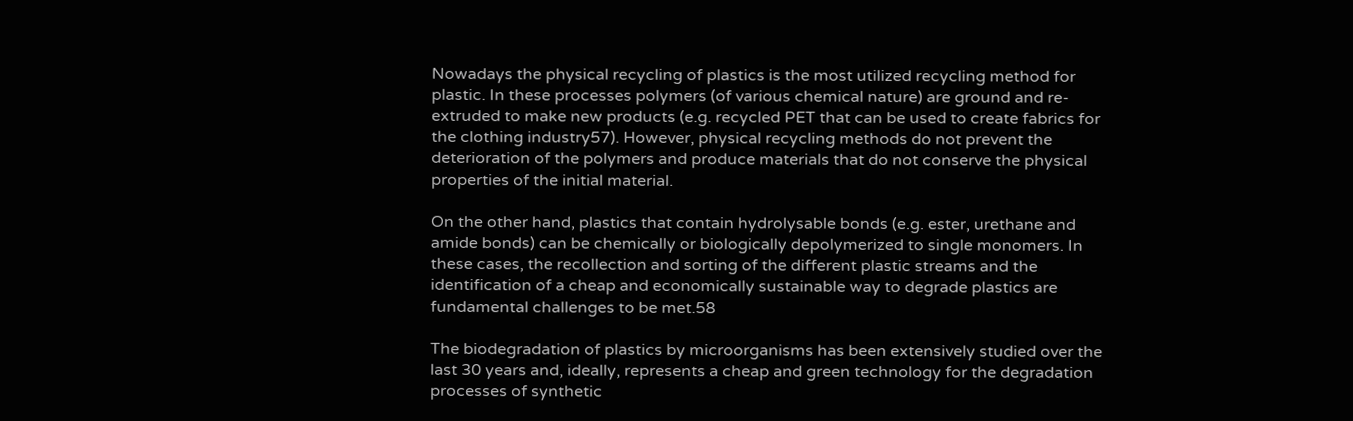Nowadays the physical recycling of plastics is the most utilized recycling method for plastic. In these processes polymers (of various chemical nature) are ground and re-extruded to make new products (e.g. recycled PET that can be used to create fabrics for the clothing industry57). However, physical recycling methods do not prevent the deterioration of the polymers and produce materials that do not conserve the physical properties of the initial material.

On the other hand, plastics that contain hydrolysable bonds (e.g. ester, urethane and amide bonds) can be chemically or biologically depolymerized to single monomers. In these cases, the recollection and sorting of the different plastic streams and the identification of a cheap and economically sustainable way to degrade plastics are fundamental challenges to be met.58

The biodegradation of plastics by microorganisms has been extensively studied over the last 30 years and, ideally, represents a cheap and green technology for the degradation processes of synthetic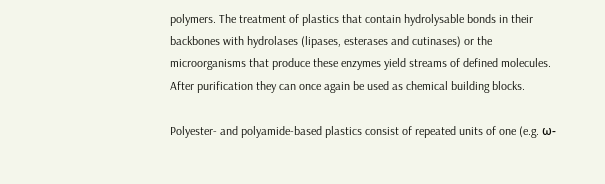polymers. The treatment of plastics that contain hydrolysable bonds in their backbones with hydrolases (lipases, esterases and cutinases) or the microorganisms that produce these enzymes yield streams of defined molecules. After purification they can once again be used as chemical building blocks.

Polyester- and polyamide-based plastics consist of repeated units of one (e.g. ω-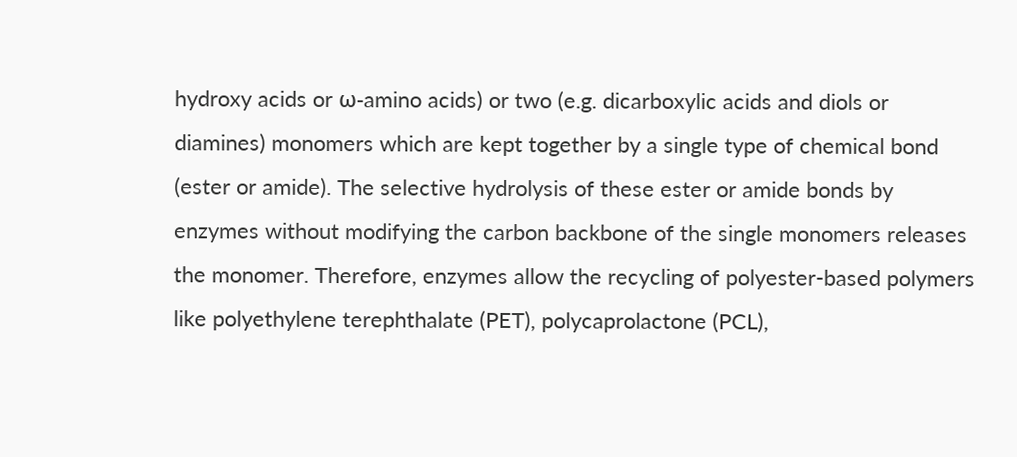hydroxy acids or ω-amino acids) or two (e.g. dicarboxylic acids and diols or diamines) monomers which are kept together by a single type of chemical bond (ester or amide). The selective hydrolysis of these ester or amide bonds by enzymes without modifying the carbon backbone of the single monomers releases the monomer. Therefore, enzymes allow the recycling of polyester-based polymers like polyethylene terephthalate (PET), polycaprolactone (PCL),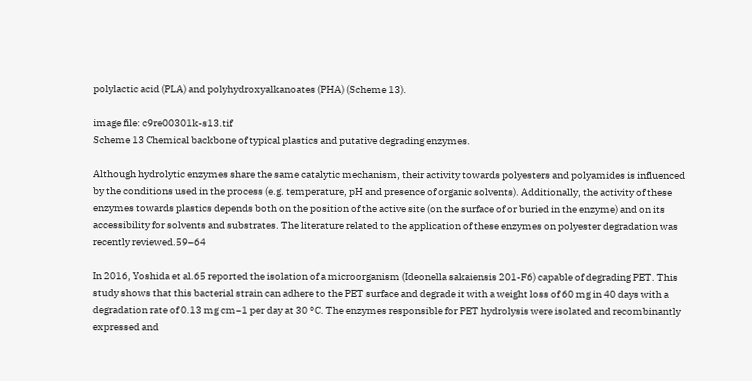polylactic acid (PLA) and polyhydroxyalkanoates (PHA) (Scheme 13).

image file: c9re00301k-s13.tif
Scheme 13 Chemical backbone of typical plastics and putative degrading enzymes.

Although hydrolytic enzymes share the same catalytic mechanism, their activity towards polyesters and polyamides is influenced by the conditions used in the process (e.g. temperature, pH and presence of organic solvents). Additionally, the activity of these enzymes towards plastics depends both on the position of the active site (on the surface of or buried in the enzyme) and on its accessibility for solvents and substrates. The literature related to the application of these enzymes on polyester degradation was recently reviewed.59–64

In 2016, Yoshida et al.65 reported the isolation of a microorganism (Ideonella sakaiensis 201-F6) capable of degrading PET. This study shows that this bacterial strain can adhere to the PET surface and degrade it with a weight loss of 60 mg in 40 days with a degradation rate of 0.13 mg cm−1 per day at 30 °C. The enzymes responsible for PET hydrolysis were isolated and recombinantly expressed and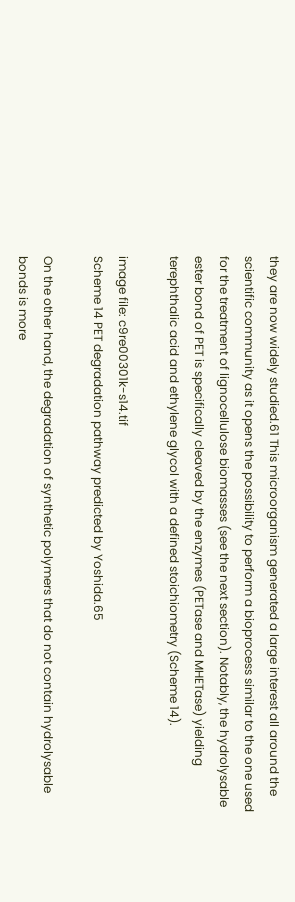they are now widely studied.61 This microorganism generated a large interest all around the scientific community as it opens the possibility to perform a bioprocess similar to the one used for the treatment of lignocellulose biomasses (see the next section). Notably, the hydrolysable ester bond of PET is specifically cleaved by the enzymes (PETase and MHETase) yielding terephthalic acid and ethylene glycol with a defined stoichiometry (Scheme 14).

image file: c9re00301k-s14.tif
Scheme 14 PET degradation pathway predicted by Yoshida.65

On the other hand, the degradation of synthetic polymers that do not contain hydrolysable bonds is more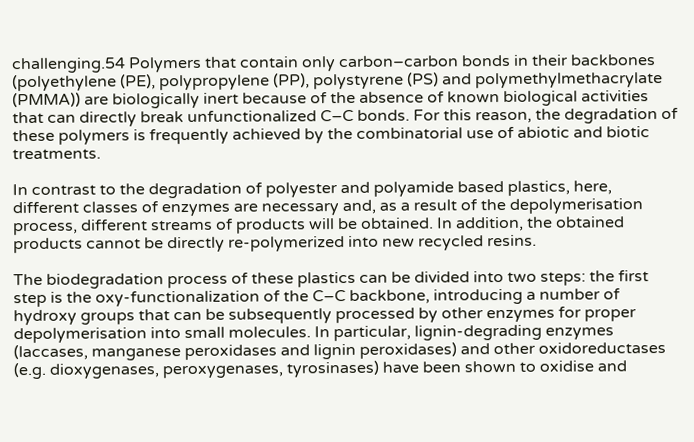challenging.54 Polymers that contain only carbon–carbon bonds in their backbones (polyethylene (PE), polypropylene (PP), polystyrene (PS) and polymethylmethacrylate (PMMA)) are biologically inert because of the absence of known biological activities that can directly break unfunctionalized C–C bonds. For this reason, the degradation of these polymers is frequently achieved by the combinatorial use of abiotic and biotic treatments.

In contrast to the degradation of polyester and polyamide based plastics, here, different classes of enzymes are necessary and, as a result of the depolymerisation process, different streams of products will be obtained. In addition, the obtained products cannot be directly re-polymerized into new recycled resins.

The biodegradation process of these plastics can be divided into two steps: the first step is the oxy-functionalization of the C–C backbone, introducing a number of hydroxy groups that can be subsequently processed by other enzymes for proper depolymerisation into small molecules. In particular, lignin-degrading enzymes (laccases, manganese peroxidases and lignin peroxidases) and other oxidoreductases (e.g. dioxygenases, peroxygenases, tyrosinases) have been shown to oxidise and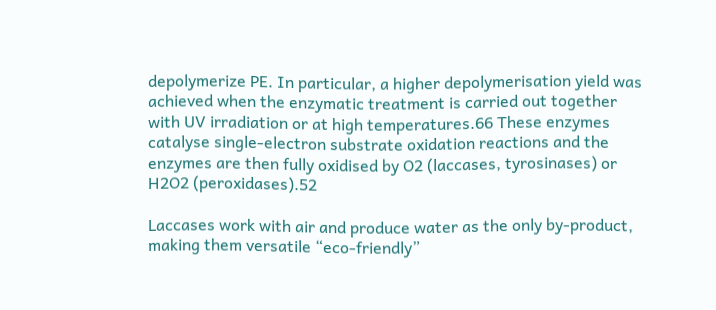depolymerize PE. In particular, a higher depolymerisation yield was achieved when the enzymatic treatment is carried out together with UV irradiation or at high temperatures.66 These enzymes catalyse single-electron substrate oxidation reactions and the enzymes are then fully oxidised by O2 (laccases, tyrosinases) or H2O2 (peroxidases).52

Laccases work with air and produce water as the only by-product, making them versatile “eco-friendly”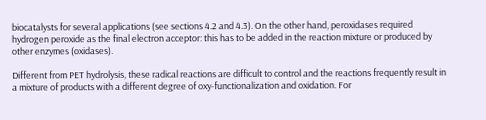biocatalysts for several applications (see sections 4.2 and 4.3). On the other hand, peroxidases required hydrogen peroxide as the final electron acceptor: this has to be added in the reaction mixture or produced by other enzymes (oxidases).

Different from PET hydrolysis, these radical reactions are difficult to control and the reactions frequently result in a mixture of products with a different degree of oxy-functionalization and oxidation. For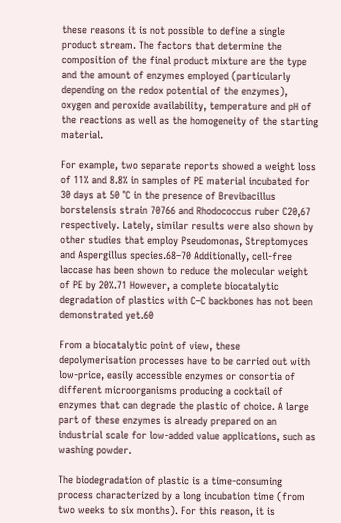these reasons it is not possible to define a single product stream. The factors that determine the composition of the final product mixture are the type and the amount of enzymes employed (particularly depending on the redox potential of the enzymes), oxygen and peroxide availability, temperature and pH of the reactions as well as the homogeneity of the starting material.

For example, two separate reports showed a weight loss of 11% and 8.8% in samples of PE material incubated for 30 days at 50 °C in the presence of Brevibacillus borstelensis strain 70766 and Rhodococcus ruber C20,67 respectively. Lately, similar results were also shown by other studies that employ Pseudomonas, Streptomyces and Aspergillus species.68–70 Additionally, cell-free laccase has been shown to reduce the molecular weight of PE by 20%.71 However, a complete biocatalytic degradation of plastics with C–C backbones has not been demonstrated yet.60

From a biocatalytic point of view, these depolymerisation processes have to be carried out with low-price, easily accessible enzymes or consortia of different microorganisms producing a cocktail of enzymes that can degrade the plastic of choice. A large part of these enzymes is already prepared on an industrial scale for low-added value applications, such as washing powder.

The biodegradation of plastic is a time-consuming process characterized by a long incubation time (from two weeks to six months). For this reason, it is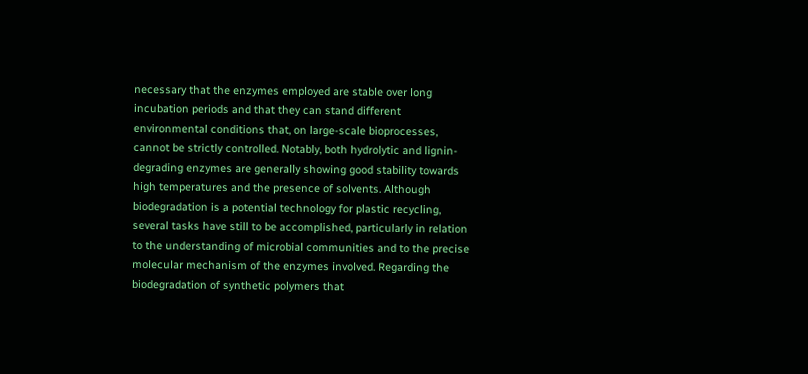necessary that the enzymes employed are stable over long incubation periods and that they can stand different environmental conditions that, on large-scale bioprocesses, cannot be strictly controlled. Notably, both hydrolytic and lignin-degrading enzymes are generally showing good stability towards high temperatures and the presence of solvents. Although biodegradation is a potential technology for plastic recycling, several tasks have still to be accomplished, particularly in relation to the understanding of microbial communities and to the precise molecular mechanism of the enzymes involved. Regarding the biodegradation of synthetic polymers that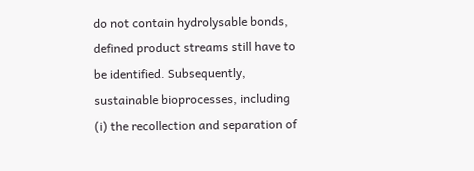do not contain hydrolysable bonds, defined product streams still have to be identified. Subsequently, sustainable bioprocesses, including (i) the recollection and separation of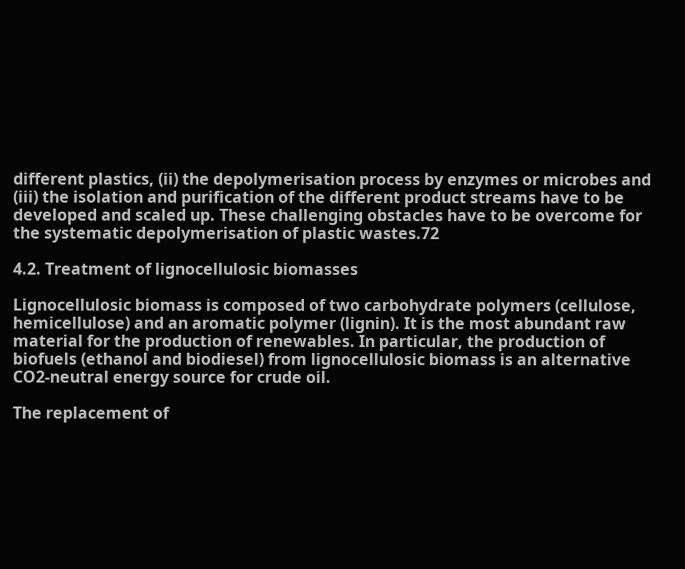different plastics, (ii) the depolymerisation process by enzymes or microbes and (iii) the isolation and purification of the different product streams have to be developed and scaled up. These challenging obstacles have to be overcome for the systematic depolymerisation of plastic wastes.72

4.2. Treatment of lignocellulosic biomasses

Lignocellulosic biomass is composed of two carbohydrate polymers (cellulose, hemicellulose) and an aromatic polymer (lignin). It is the most abundant raw material for the production of renewables. In particular, the production of biofuels (ethanol and biodiesel) from lignocellulosic biomass is an alternative CO2-neutral energy source for crude oil.

The replacement of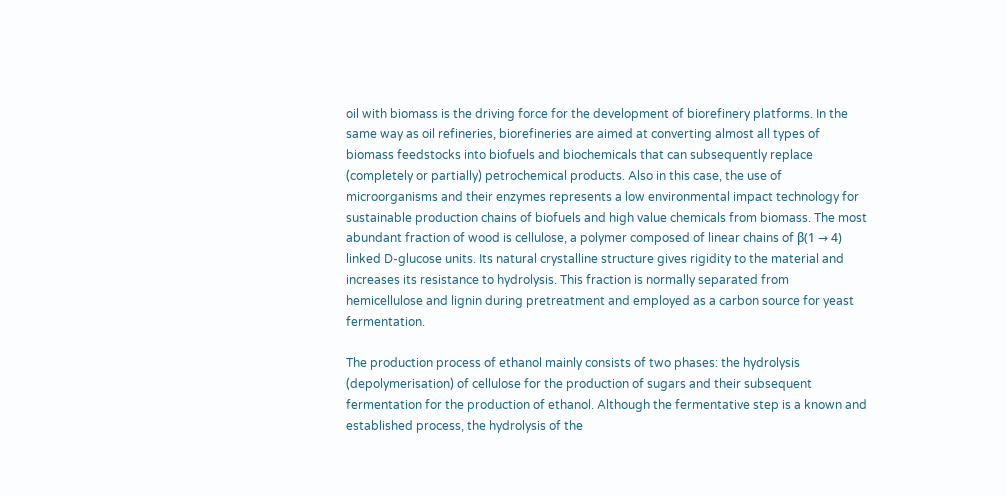oil with biomass is the driving force for the development of biorefinery platforms. In the same way as oil refineries, biorefineries are aimed at converting almost all types of biomass feedstocks into biofuels and biochemicals that can subsequently replace (completely or partially) petrochemical products. Also in this case, the use of microorganisms and their enzymes represents a low environmental impact technology for sustainable production chains of biofuels and high value chemicals from biomass. The most abundant fraction of wood is cellulose, a polymer composed of linear chains of β(1 → 4) linked D-glucose units. Its natural crystalline structure gives rigidity to the material and increases its resistance to hydrolysis. This fraction is normally separated from hemicellulose and lignin during pretreatment and employed as a carbon source for yeast fermentation.

The production process of ethanol mainly consists of two phases: the hydrolysis (depolymerisation) of cellulose for the production of sugars and their subsequent fermentation for the production of ethanol. Although the fermentative step is a known and established process, the hydrolysis of the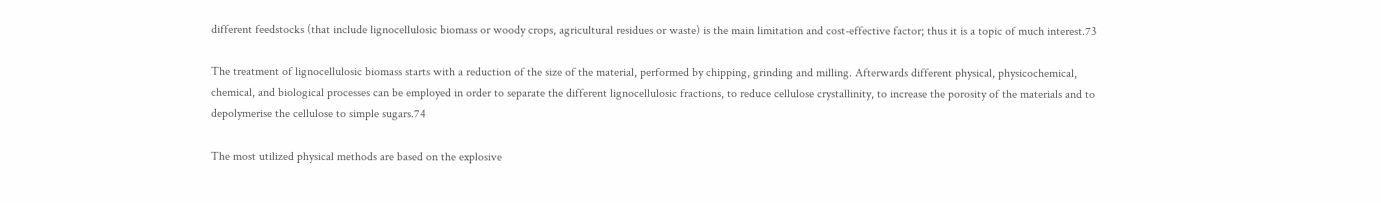different feedstocks (that include lignocellulosic biomass or woody crops, agricultural residues or waste) is the main limitation and cost-effective factor; thus it is a topic of much interest.73

The treatment of lignocellulosic biomass starts with a reduction of the size of the material, performed by chipping, grinding and milling. Afterwards different physical, physicochemical, chemical, and biological processes can be employed in order to separate the different lignocellulosic fractions, to reduce cellulose crystallinity, to increase the porosity of the materials and to depolymerise the cellulose to simple sugars.74

The most utilized physical methods are based on the explosive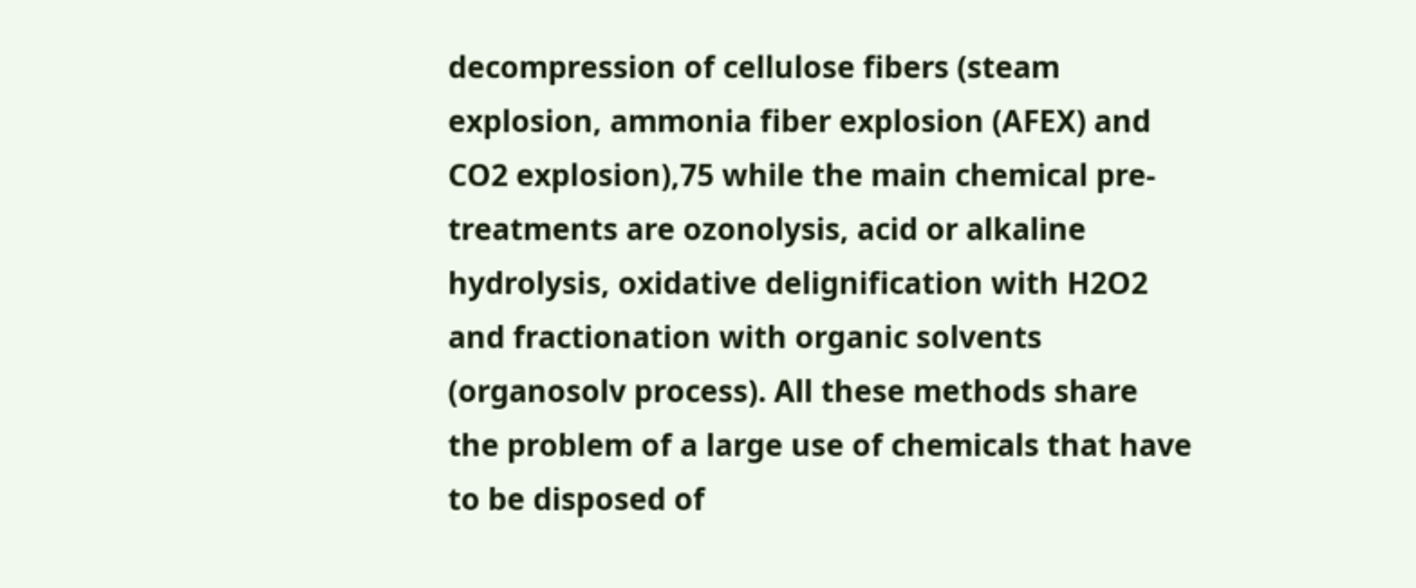decompression of cellulose fibers (steam explosion, ammonia fiber explosion (AFEX) and CO2 explosion),75 while the main chemical pre-treatments are ozonolysis, acid or alkaline hydrolysis, oxidative delignification with H2O2 and fractionation with organic solvents (organosolv process). All these methods share the problem of a large use of chemicals that have to be disposed of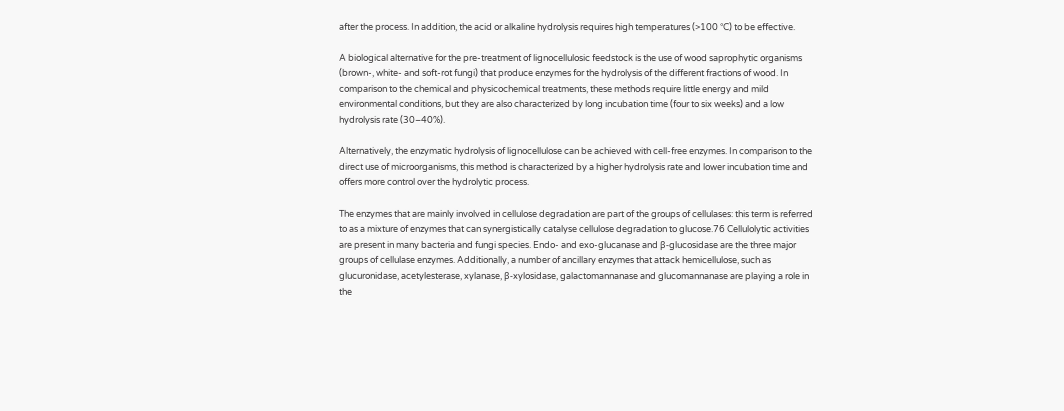after the process. In addition, the acid or alkaline hydrolysis requires high temperatures (>100 °C) to be effective.

A biological alternative for the pre-treatment of lignocellulosic feedstock is the use of wood saprophytic organisms (brown-, white- and soft-rot fungi) that produce enzymes for the hydrolysis of the different fractions of wood. In comparison to the chemical and physicochemical treatments, these methods require little energy and mild environmental conditions, but they are also characterized by long incubation time (four to six weeks) and a low hydrolysis rate (30–40%).

Alternatively, the enzymatic hydrolysis of lignocellulose can be achieved with cell-free enzymes. In comparison to the direct use of microorganisms, this method is characterized by a higher hydrolysis rate and lower incubation time and offers more control over the hydrolytic process.

The enzymes that are mainly involved in cellulose degradation are part of the groups of cellulases: this term is referred to as a mixture of enzymes that can synergistically catalyse cellulose degradation to glucose.76 Cellulolytic activities are present in many bacteria and fungi species. Endo- and exo-glucanase and β-glucosidase are the three major groups of cellulase enzymes. Additionally, a number of ancillary enzymes that attack hemicellulose, such as glucuronidase, acetylesterase, xylanase, β-xylosidase, galactomannanase and glucomannanase are playing a role in the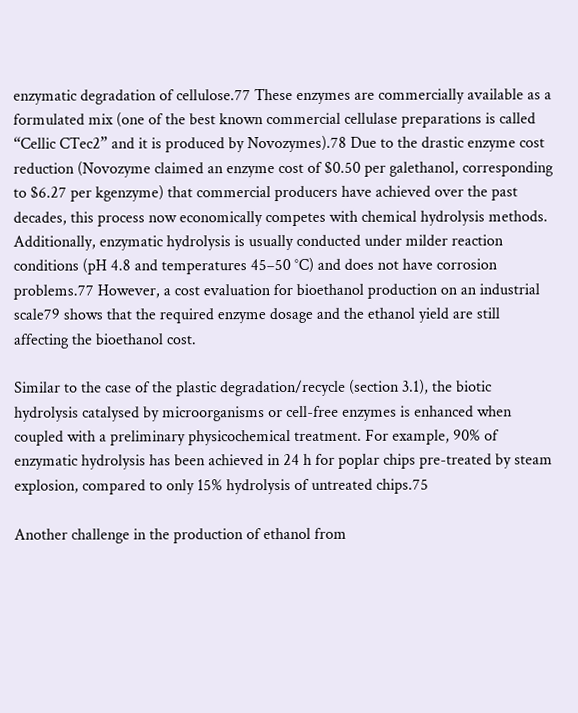enzymatic degradation of cellulose.77 These enzymes are commercially available as a formulated mix (one of the best known commercial cellulase preparations is called “Cellic CTec2” and it is produced by Novozymes).78 Due to the drastic enzyme cost reduction (Novozyme claimed an enzyme cost of $0.50 per galethanol, corresponding to $6.27 per kgenzyme) that commercial producers have achieved over the past decades, this process now economically competes with chemical hydrolysis methods. Additionally, enzymatic hydrolysis is usually conducted under milder reaction conditions (pH 4.8 and temperatures 45–50 °C) and does not have corrosion problems.77 However, a cost evaluation for bioethanol production on an industrial scale79 shows that the required enzyme dosage and the ethanol yield are still affecting the bioethanol cost.

Similar to the case of the plastic degradation/recycle (section 3.1), the biotic hydrolysis catalysed by microorganisms or cell-free enzymes is enhanced when coupled with a preliminary physicochemical treatment. For example, 90% of enzymatic hydrolysis has been achieved in 24 h for poplar chips pre-treated by steam explosion, compared to only 15% hydrolysis of untreated chips.75

Another challenge in the production of ethanol from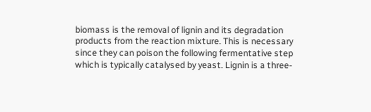biomass is the removal of lignin and its degradation products from the reaction mixture. This is necessary since they can poison the following fermentative step which is typically catalysed by yeast. Lignin is a three-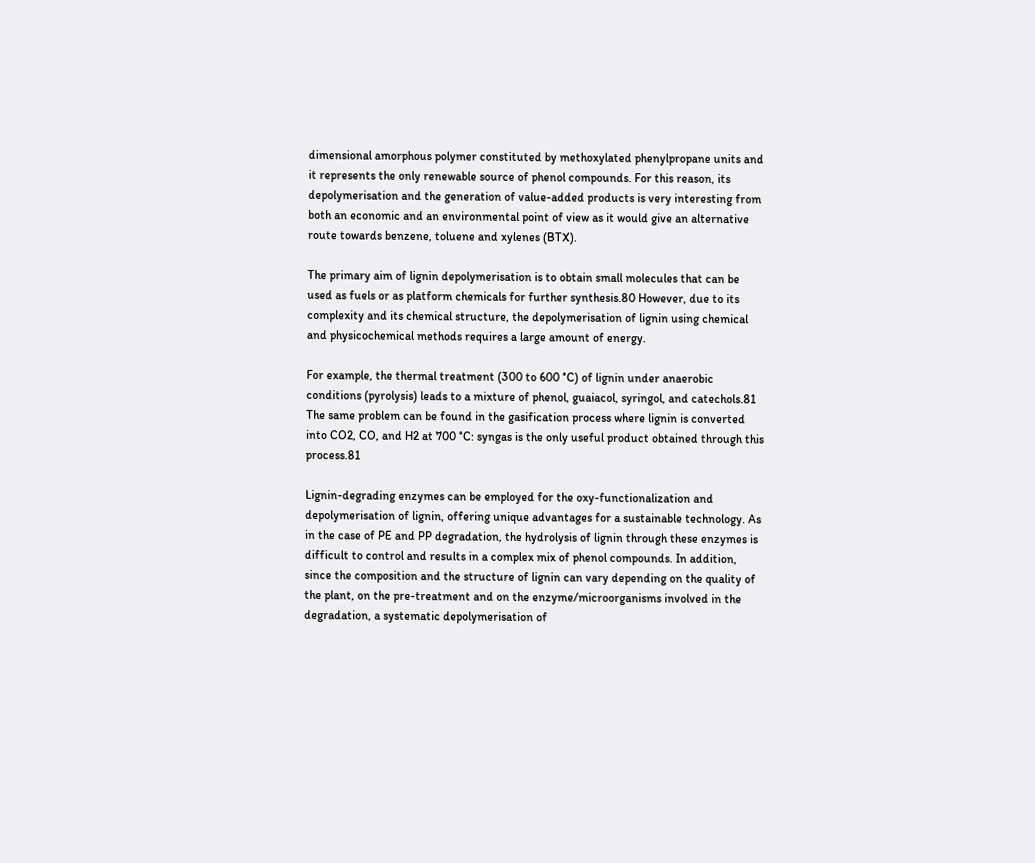dimensional amorphous polymer constituted by methoxylated phenylpropane units and it represents the only renewable source of phenol compounds. For this reason, its depolymerisation and the generation of value-added products is very interesting from both an economic and an environmental point of view as it would give an alternative route towards benzene, toluene and xylenes (BTX).

The primary aim of lignin depolymerisation is to obtain small molecules that can be used as fuels or as platform chemicals for further synthesis.80 However, due to its complexity and its chemical structure, the depolymerisation of lignin using chemical and physicochemical methods requires a large amount of energy.

For example, the thermal treatment (300 to 600 °C) of lignin under anaerobic conditions (pyrolysis) leads to a mixture of phenol, guaiacol, syringol, and catechols.81 The same problem can be found in the gasification process where lignin is converted into CO2, CO, and H2 at 700 °C: syngas is the only useful product obtained through this process.81

Lignin-degrading enzymes can be employed for the oxy-functionalization and depolymerisation of lignin, offering unique advantages for a sustainable technology. As in the case of PE and PP degradation, the hydrolysis of lignin through these enzymes is difficult to control and results in a complex mix of phenol compounds. In addition, since the composition and the structure of lignin can vary depending on the quality of the plant, on the pre-treatment and on the enzyme/microorganisms involved in the degradation, a systematic depolymerisation of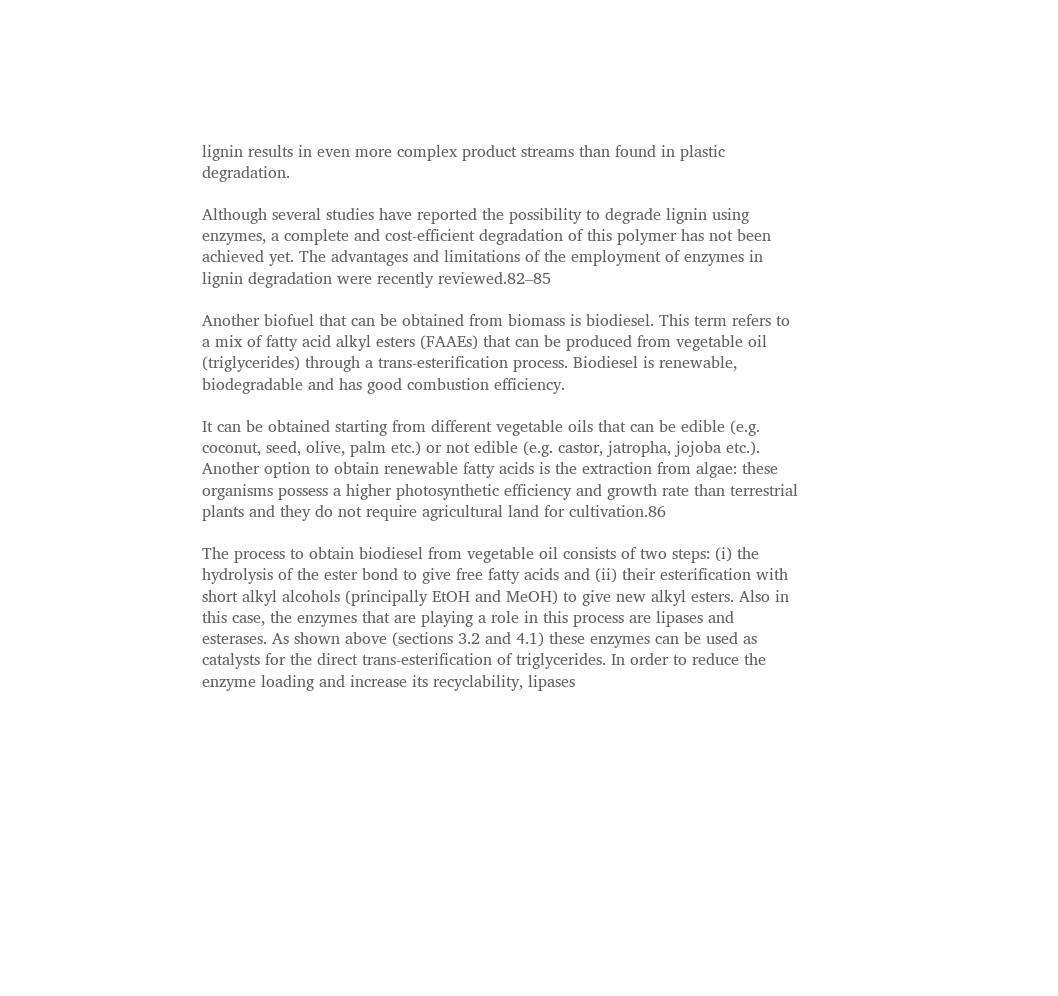lignin results in even more complex product streams than found in plastic degradation.

Although several studies have reported the possibility to degrade lignin using enzymes, a complete and cost-efficient degradation of this polymer has not been achieved yet. The advantages and limitations of the employment of enzymes in lignin degradation were recently reviewed.82–85

Another biofuel that can be obtained from biomass is biodiesel. This term refers to a mix of fatty acid alkyl esters (FAAEs) that can be produced from vegetable oil (triglycerides) through a trans-esterification process. Biodiesel is renewable, biodegradable and has good combustion efficiency.

It can be obtained starting from different vegetable oils that can be edible (e.g. coconut, seed, olive, palm etc.) or not edible (e.g. castor, jatropha, jojoba etc.). Another option to obtain renewable fatty acids is the extraction from algae: these organisms possess a higher photosynthetic efficiency and growth rate than terrestrial plants and they do not require agricultural land for cultivation.86

The process to obtain biodiesel from vegetable oil consists of two steps: (i) the hydrolysis of the ester bond to give free fatty acids and (ii) their esterification with short alkyl alcohols (principally EtOH and MeOH) to give new alkyl esters. Also in this case, the enzymes that are playing a role in this process are lipases and esterases. As shown above (sections 3.2 and 4.1) these enzymes can be used as catalysts for the direct trans-esterification of triglycerides. In order to reduce the enzyme loading and increase its recyclability, lipases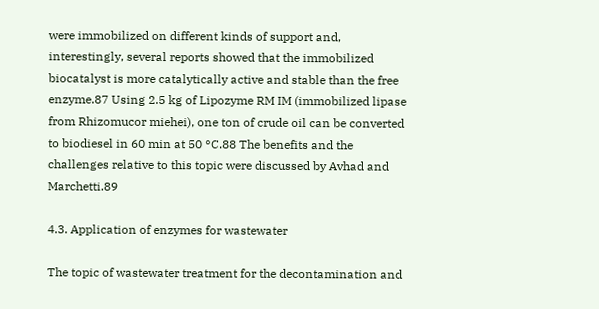were immobilized on different kinds of support and, interestingly, several reports showed that the immobilized biocatalyst is more catalytically active and stable than the free enzyme.87 Using 2.5 kg of Lipozyme RM IM (immobilized lipase from Rhizomucor miehei), one ton of crude oil can be converted to biodiesel in 60 min at 50 °C.88 The benefits and the challenges relative to this topic were discussed by Avhad and Marchetti.89

4.3. Application of enzymes for wastewater

The topic of wastewater treatment for the decontamination and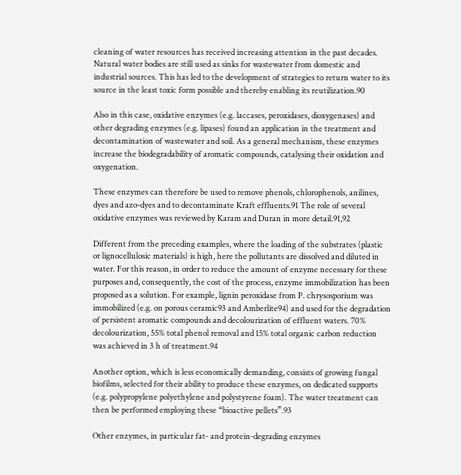cleaning of water resources has received increasing attention in the past decades. Natural water bodies are still used as sinks for wastewater from domestic and industrial sources. This has led to the development of strategies to return water to its source in the least toxic form possible and thereby enabling its reutilization.90

Also in this case, oxidative enzymes (e.g. laccases, peroxidases, dioxygenases) and other degrading enzymes (e.g. lipases) found an application in the treatment and decontamination of wastewater and soil. As a general mechanism, these enzymes increase the biodegradability of aromatic compounds, catalysing their oxidation and oxygenation.

These enzymes can therefore be used to remove phenols, chlorophenols, anilines, dyes and azo-dyes and to decontaminate Kraft effluents.91 The role of several oxidative enzymes was reviewed by Karam and Duran in more detail.91,92

Different from the preceding examples, where the loading of the substrates (plastic or lignocellulosic materials) is high, here the pollutants are dissolved and diluted in water. For this reason, in order to reduce the amount of enzyme necessary for these purposes and, consequently, the cost of the process, enzyme immobilization has been proposed as a solution. For example, lignin peroxidase from P. chrysosporium was immobilized (e.g. on porous ceramic93 and Amberlite94) and used for the degradation of persistent aromatic compounds and decolourization of effluent waters. 70% decolourization, 55% total phenol removal and 15% total organic carbon reduction was achieved in 3 h of treatment.94

Another option, which is less economically demanding, consists of growing fungal biofilms, selected for their ability to produce these enzymes, on dedicated supports (e.g. polypropylene polyethylene and polystyrene foam). The water treatment can then be performed employing these “bioactive pellets”.93

Other enzymes, in particular fat- and protein-degrading enzymes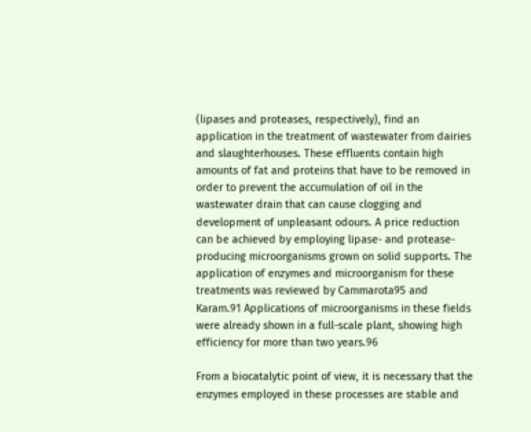(lipases and proteases, respectively), find an application in the treatment of wastewater from dairies and slaughterhouses. These effluents contain high amounts of fat and proteins that have to be removed in order to prevent the accumulation of oil in the wastewater drain that can cause clogging and development of unpleasant odours. A price reduction can be achieved by employing lipase- and protease-producing microorganisms grown on solid supports. The application of enzymes and microorganism for these treatments was reviewed by Cammarota95 and Karam.91 Applications of microorganisms in these fields were already shown in a full-scale plant, showing high efficiency for more than two years.96

From a biocatalytic point of view, it is necessary that the enzymes employed in these processes are stable and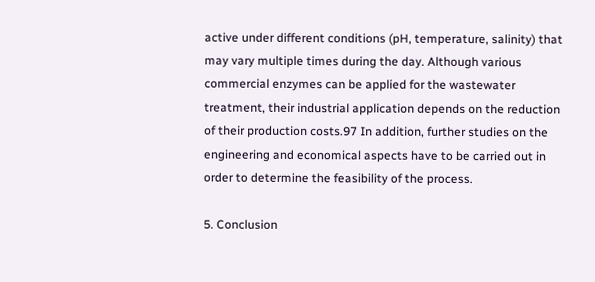active under different conditions (pH, temperature, salinity) that may vary multiple times during the day. Although various commercial enzymes can be applied for the wastewater treatment, their industrial application depends on the reduction of their production costs.97 In addition, further studies on the engineering and economical aspects have to be carried out in order to determine the feasibility of the process.

5. Conclusion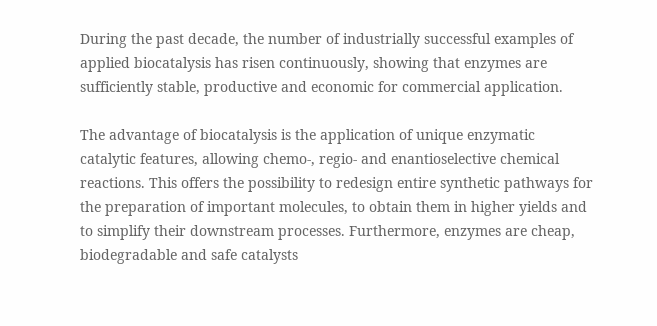During the past decade, the number of industrially successful examples of applied biocatalysis has risen continuously, showing that enzymes are sufficiently stable, productive and economic for commercial application.

The advantage of biocatalysis is the application of unique enzymatic catalytic features, allowing chemo-, regio- and enantioselective chemical reactions. This offers the possibility to redesign entire synthetic pathways for the preparation of important molecules, to obtain them in higher yields and to simplify their downstream processes. Furthermore, enzymes are cheap, biodegradable and safe catalysts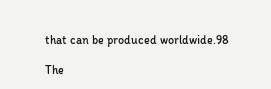that can be produced worldwide.98

The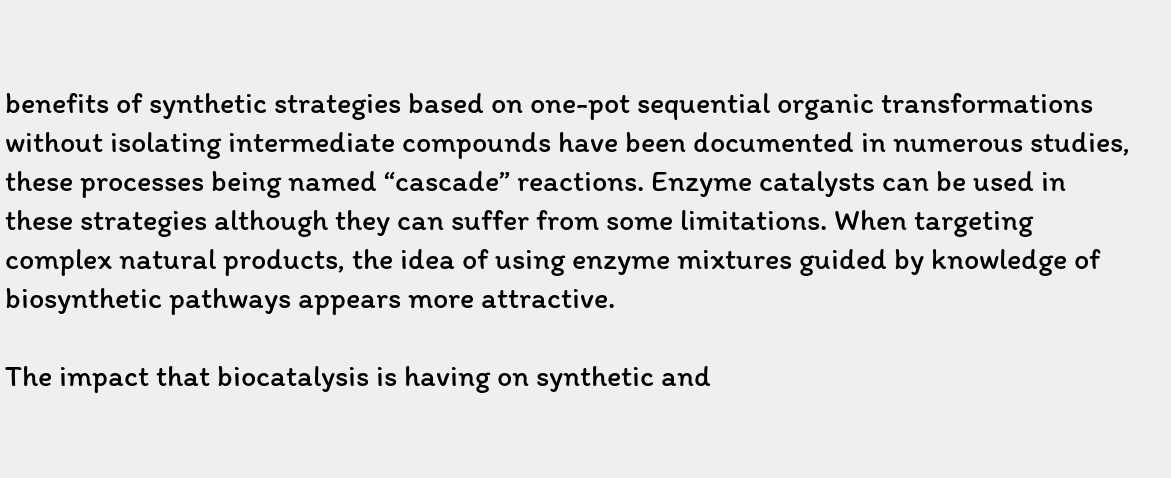benefits of synthetic strategies based on one-pot sequential organic transformations without isolating intermediate compounds have been documented in numerous studies, these processes being named “cascade” reactions. Enzyme catalysts can be used in these strategies although they can suffer from some limitations. When targeting complex natural products, the idea of using enzyme mixtures guided by knowledge of biosynthetic pathways appears more attractive.

The impact that biocatalysis is having on synthetic and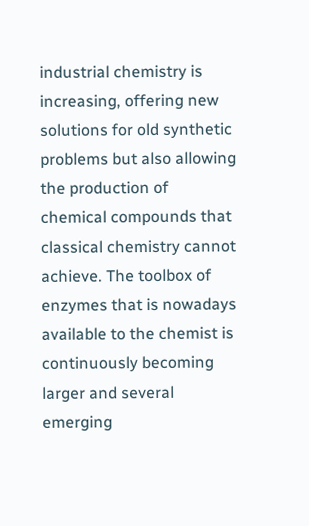industrial chemistry is increasing, offering new solutions for old synthetic problems but also allowing the production of chemical compounds that classical chemistry cannot achieve. The toolbox of enzymes that is nowadays available to the chemist is continuously becoming larger and several emerging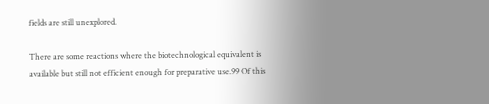fields are still unexplored.

There are some reactions where the biotechnological equivalent is available but still not efficient enough for preparative use.99 Of this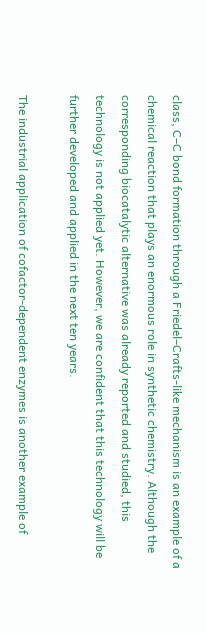class, C–C bond formation through a Friedel–Crafts-like mechanism is an example of a chemical reaction that plays an enormous role in synthetic chemistry. Although the corresponding biocatalytic alternative was already reported and studied, this technology is not applied yet. However, we are confident that this technology will be further developed and applied in the next ten years.

The industrial application of cofactor-dependent enzymes is another example of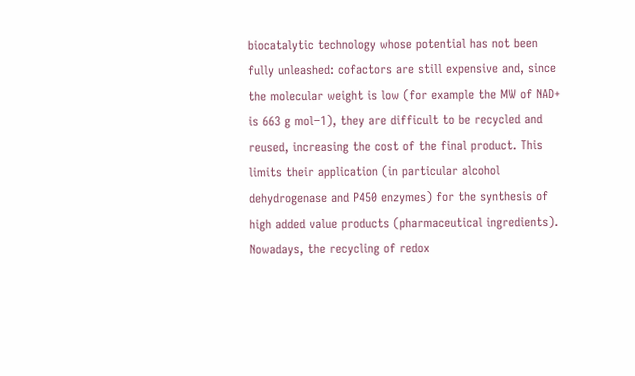biocatalytic technology whose potential has not been fully unleashed: cofactors are still expensive and, since the molecular weight is low (for example the MW of NAD+ is 663 g mol−1), they are difficult to be recycled and reused, increasing the cost of the final product. This limits their application (in particular alcohol dehydrogenase and P450 enzymes) for the synthesis of high added value products (pharmaceutical ingredients). Nowadays, the recycling of redox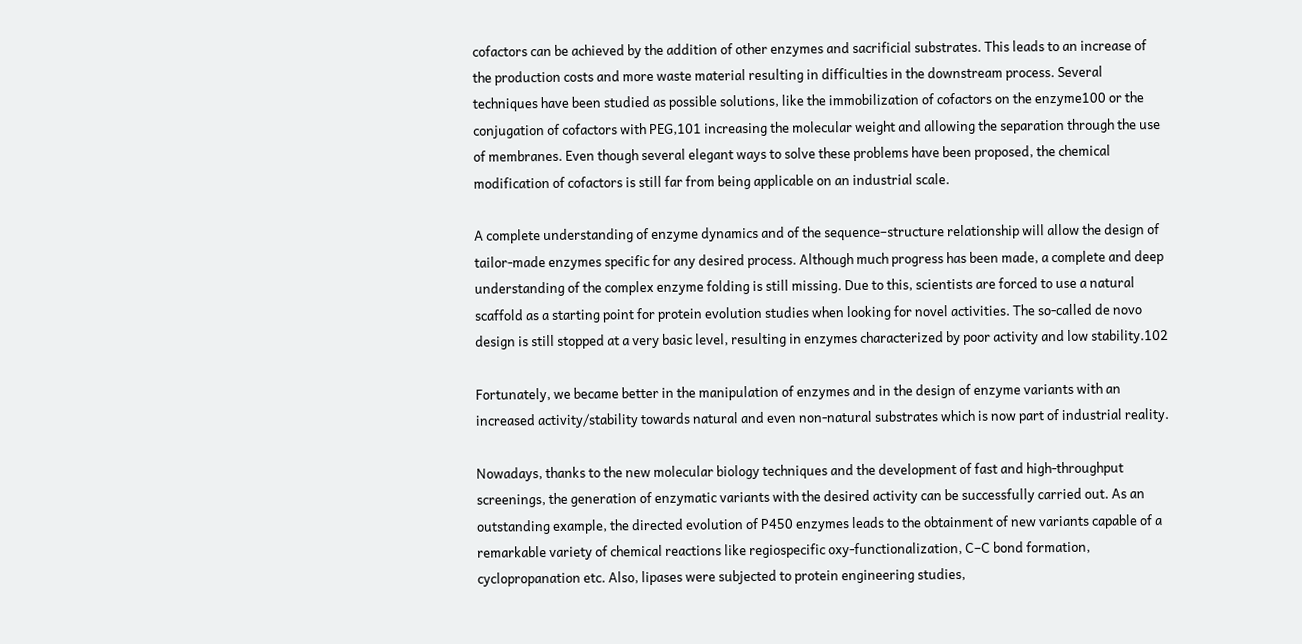cofactors can be achieved by the addition of other enzymes and sacrificial substrates. This leads to an increase of the production costs and more waste material resulting in difficulties in the downstream process. Several techniques have been studied as possible solutions, like the immobilization of cofactors on the enzyme100 or the conjugation of cofactors with PEG,101 increasing the molecular weight and allowing the separation through the use of membranes. Even though several elegant ways to solve these problems have been proposed, the chemical modification of cofactors is still far from being applicable on an industrial scale.

A complete understanding of enzyme dynamics and of the sequence–structure relationship will allow the design of tailor-made enzymes specific for any desired process. Although much progress has been made, a complete and deep understanding of the complex enzyme folding is still missing. Due to this, scientists are forced to use a natural scaffold as a starting point for protein evolution studies when looking for novel activities. The so-called de novo design is still stopped at a very basic level, resulting in enzymes characterized by poor activity and low stability.102

Fortunately, we became better in the manipulation of enzymes and in the design of enzyme variants with an increased activity/stability towards natural and even non-natural substrates which is now part of industrial reality.

Nowadays, thanks to the new molecular biology techniques and the development of fast and high-throughput screenings, the generation of enzymatic variants with the desired activity can be successfully carried out. As an outstanding example, the directed evolution of P450 enzymes leads to the obtainment of new variants capable of a remarkable variety of chemical reactions like regiospecific oxy-functionalization, C–C bond formation, cyclopropanation etc. Also, lipases were subjected to protein engineering studies,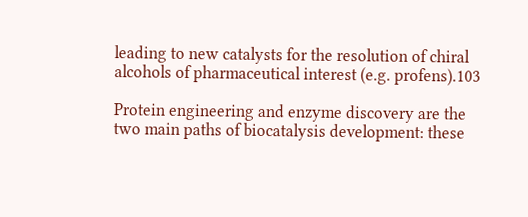leading to new catalysts for the resolution of chiral alcohols of pharmaceutical interest (e.g. profens).103

Protein engineering and enzyme discovery are the two main paths of biocatalysis development: these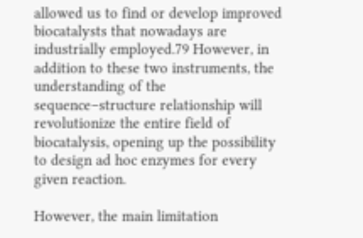allowed us to find or develop improved biocatalysts that nowadays are industrially employed.79 However, in addition to these two instruments, the understanding of the sequence–structure relationship will revolutionize the entire field of biocatalysis, opening up the possibility to design ad hoc enzymes for every given reaction.

However, the main limitation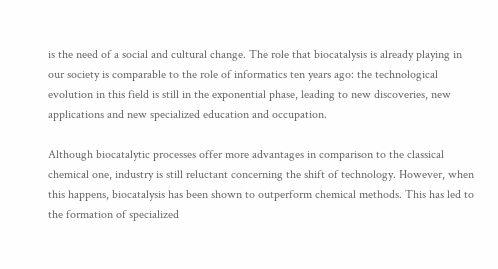is the need of a social and cultural change. The role that biocatalysis is already playing in our society is comparable to the role of informatics ten years ago: the technological evolution in this field is still in the exponential phase, leading to new discoveries, new applications and new specialized education and occupation.

Although biocatalytic processes offer more advantages in comparison to the classical chemical one, industry is still reluctant concerning the shift of technology. However, when this happens, biocatalysis has been shown to outperform chemical methods. This has led to the formation of specialized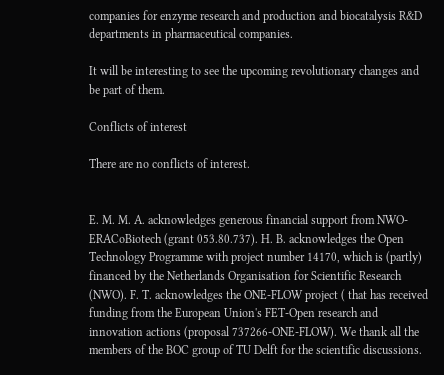companies for enzyme research and production and biocatalysis R&D departments in pharmaceutical companies.

It will be interesting to see the upcoming revolutionary changes and be part of them.

Conflicts of interest

There are no conflicts of interest.


E. M. M. A. acknowledges generous financial support from NWO-ERACoBiotech (grant 053.80.737). H. B. acknowledges the Open Technology Programme with project number 14170, which is (partly) financed by the Netherlands Organisation for Scientific Research (NWO). F. T. acknowledges the ONE-FLOW project ( that has received funding from the European Union's FET-Open research and innovation actions (proposal 737266-ONE-FLOW). We thank all the members of the BOC group of TU Delft for the scientific discussions.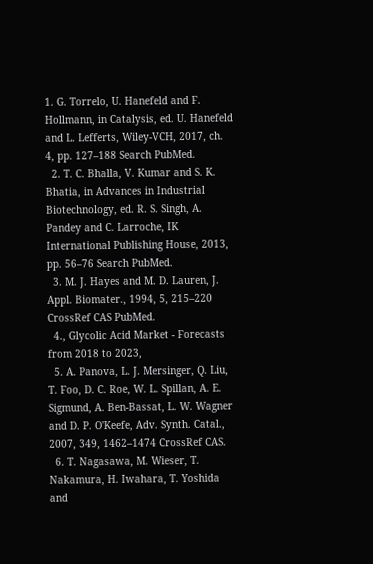1. G. Torrelo, U. Hanefeld and F. Hollmann, in Catalysis, ed. U. Hanefeld and L. Lefferts, Wiley-VCH, 2017, ch. 4, pp. 127–188 Search PubMed.
  2. T. C. Bhalla, V. Kumar and S. K. Bhatia, in Advances in Industrial Biotechnology, ed. R. S. Singh, A. Pandey and C. Larroche, IK International Publishing House, 2013, pp. 56–76 Search PubMed.
  3. M. J. Hayes and M. D. Lauren, J. Appl. Biomater., 1994, 5, 215–220 CrossRef CAS PubMed.
  4., Glycolic Acid Market - Forecasts from 2018 to 2023,
  5. A. Panova, L. J. Mersinger, Q. Liu, T. Foo, D. C. Roe, W. L. Spillan, A. E. Sigmund, A. Ben-Bassat, L. W. Wagner and D. P. O'Keefe, Adv. Synth. Catal., 2007, 349, 1462–1474 CrossRef CAS.
  6. T. Nagasawa, M. Wieser, T. Nakamura, H. Iwahara, T. Yoshida and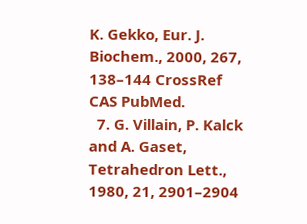K. Gekko, Eur. J. Biochem., 2000, 267, 138–144 CrossRef CAS PubMed.
  7. G. Villain, P. Kalck and A. Gaset, Tetrahedron Lett., 1980, 21, 2901–2904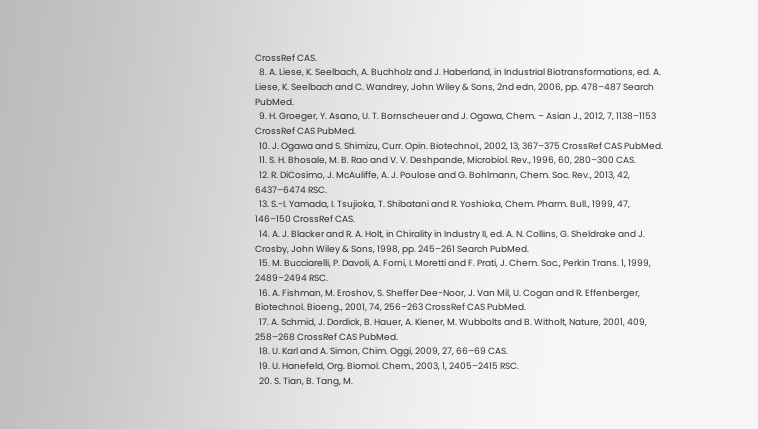CrossRef CAS.
  8. A. Liese, K. Seelbach, A. Buchholz and J. Haberland, in Industrial Biotransformations, ed. A. Liese, K. Seelbach and C. Wandrey, John Wiley & Sons, 2nd edn, 2006, pp. 478–487 Search PubMed.
  9. H. Groeger, Y. Asano, U. T. Bornscheuer and J. Ogawa, Chem. – Asian J., 2012, 7, 1138–1153 CrossRef CAS PubMed.
  10. J. Ogawa and S. Shimizu, Curr. Opin. Biotechnol., 2002, 13, 367–375 CrossRef CAS PubMed.
  11. S. H. Bhosale, M. B. Rao and V. V. Deshpande, Microbiol. Rev., 1996, 60, 280–300 CAS.
  12. R. DiCosimo, J. McAuliffe, A. J. Poulose and G. Bohlmann, Chem. Soc. Rev., 2013, 42, 6437–6474 RSC.
  13. S.-I. Yamada, I. Tsujioka, T. Shibatani and R. Yoshioka, Chem. Pharm. Bull., 1999, 47, 146–150 CrossRef CAS.
  14. A. J. Blacker and R. A. Holt, in Chirality in Industry II, ed. A. N. Collins, G. Sheldrake and J. Crosby, John Wiley & Sons, 1998, pp. 245–261 Search PubMed.
  15. M. Bucciarelli, P. Davoli, A. Forni, I. Moretti and F. Prati, J. Chem. Soc., Perkin Trans. 1, 1999, 2489–2494 RSC.
  16. A. Fishman, M. Eroshov, S. Sheffer Dee-Noor, J. Van Mil, U. Cogan and R. Effenberger, Biotechnol. Bioeng., 2001, 74, 256–263 CrossRef CAS PubMed.
  17. A. Schmid, J. Dordick, B. Hauer, A. Kiener, M. Wubbolts and B. Witholt, Nature, 2001, 409, 258–268 CrossRef CAS PubMed.
  18. U. Karl and A. Simon, Chim. Oggi, 2009, 27, 66–69 CAS.
  19. U. Hanefeld, Org. Biomol. Chem., 2003, 1, 2405–2415 RSC.
  20. S. Tian, B. Tang, M.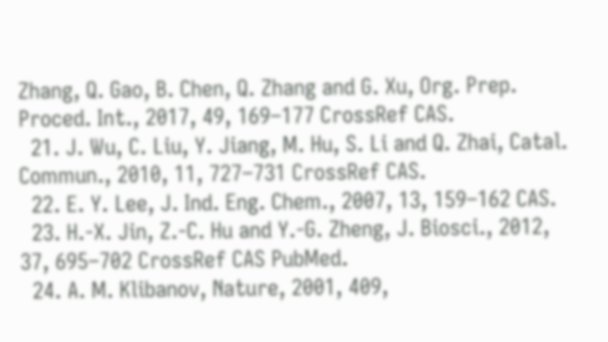Zhang, Q. Gao, B. Chen, Q. Zhang and G. Xu, Org. Prep. Proced. Int., 2017, 49, 169–177 CrossRef CAS.
  21. J. Wu, C. Liu, Y. Jiang, M. Hu, S. Li and Q. Zhai, Catal. Commun., 2010, 11, 727–731 CrossRef CAS.
  22. E. Y. Lee, J. Ind. Eng. Chem., 2007, 13, 159–162 CAS.
  23. H.-X. Jin, Z.-C. Hu and Y.-G. Zheng, J. Biosci., 2012, 37, 695–702 CrossRef CAS PubMed.
  24. A. M. Klibanov, Nature, 2001, 409,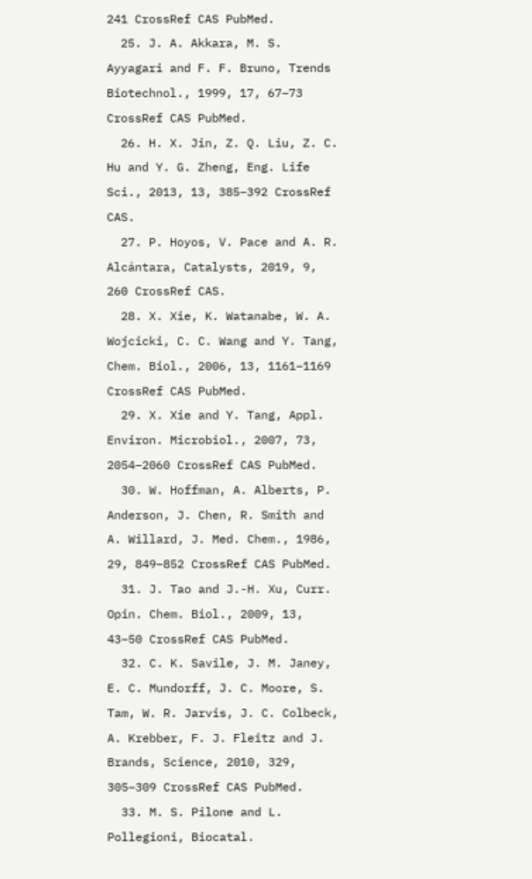241 CrossRef CAS PubMed.
  25. J. A. Akkara, M. S. Ayyagari and F. F. Bruno, Trends Biotechnol., 1999, 17, 67–73 CrossRef CAS PubMed.
  26. H. X. Jin, Z. Q. Liu, Z. C. Hu and Y. G. Zheng, Eng. Life Sci., 2013, 13, 385–392 CrossRef CAS.
  27. P. Hoyos, V. Pace and A. R. Alcántara, Catalysts, 2019, 9, 260 CrossRef CAS.
  28. X. Xie, K. Watanabe, W. A. Wojcicki, C. C. Wang and Y. Tang, Chem. Biol., 2006, 13, 1161–1169 CrossRef CAS PubMed.
  29. X. Xie and Y. Tang, Appl. Environ. Microbiol., 2007, 73, 2054–2060 CrossRef CAS PubMed.
  30. W. Hoffman, A. Alberts, P. Anderson, J. Chen, R. Smith and A. Willard, J. Med. Chem., 1986, 29, 849–852 CrossRef CAS PubMed.
  31. J. Tao and J.-H. Xu, Curr. Opin. Chem. Biol., 2009, 13, 43–50 CrossRef CAS PubMed.
  32. C. K. Savile, J. M. Janey, E. C. Mundorff, J. C. Moore, S. Tam, W. R. Jarvis, J. C. Colbeck, A. Krebber, F. J. Fleitz and J. Brands, Science, 2010, 329, 305–309 CrossRef CAS PubMed.
  33. M. S. Pilone and L. Pollegioni, Biocatal.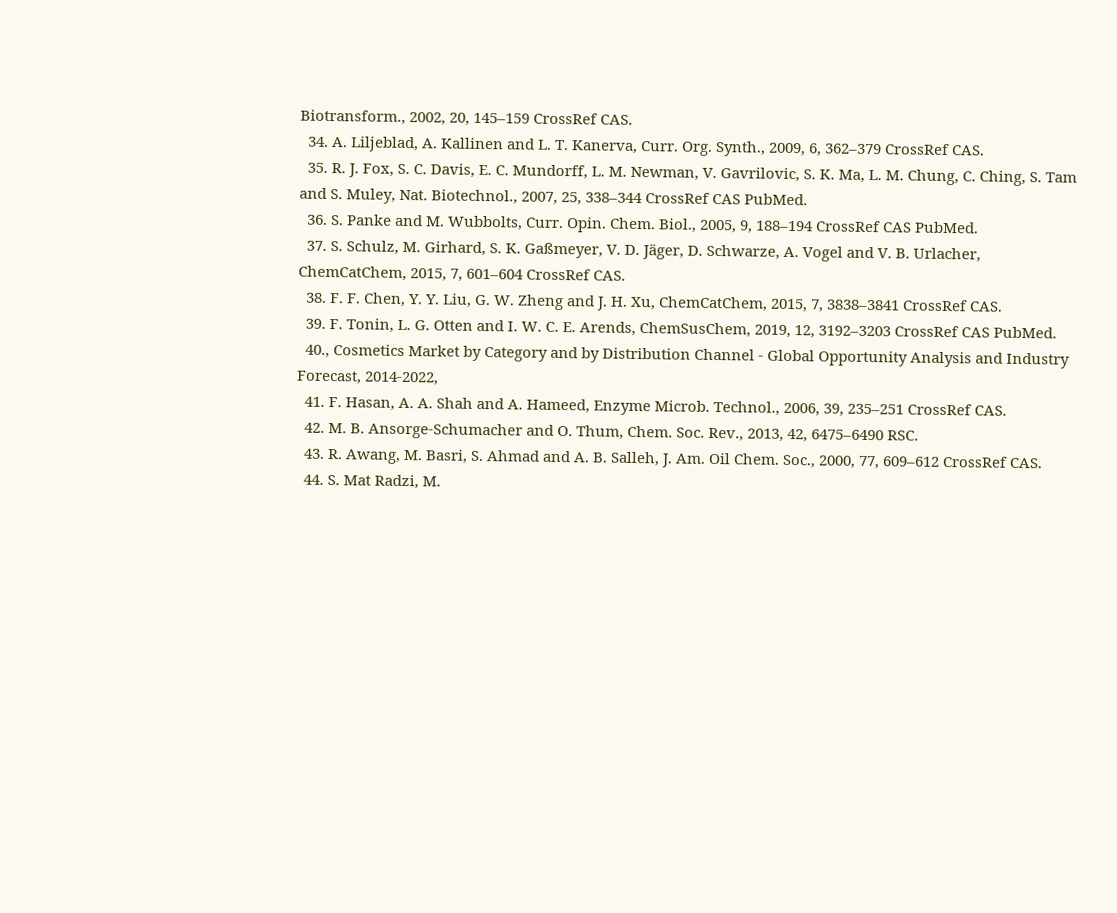Biotransform., 2002, 20, 145–159 CrossRef CAS.
  34. A. Liljeblad, A. Kallinen and L. T. Kanerva, Curr. Org. Synth., 2009, 6, 362–379 CrossRef CAS.
  35. R. J. Fox, S. C. Davis, E. C. Mundorff, L. M. Newman, V. Gavrilovic, S. K. Ma, L. M. Chung, C. Ching, S. Tam and S. Muley, Nat. Biotechnol., 2007, 25, 338–344 CrossRef CAS PubMed.
  36. S. Panke and M. Wubbolts, Curr. Opin. Chem. Biol., 2005, 9, 188–194 CrossRef CAS PubMed.
  37. S. Schulz, M. Girhard, S. K. Gaßmeyer, V. D. Jäger, D. Schwarze, A. Vogel and V. B. Urlacher, ChemCatChem, 2015, 7, 601–604 CrossRef CAS.
  38. F. F. Chen, Y. Y. Liu, G. W. Zheng and J. H. Xu, ChemCatChem, 2015, 7, 3838–3841 CrossRef CAS.
  39. F. Tonin, L. G. Otten and I. W. C. E. Arends, ChemSusChem, 2019, 12, 3192–3203 CrossRef CAS PubMed.
  40., Cosmetics Market by Category and by Distribution Channel - Global Opportunity Analysis and Industry Forecast, 2014-2022,
  41. F. Hasan, A. A. Shah and A. Hameed, Enzyme Microb. Technol., 2006, 39, 235–251 CrossRef CAS.
  42. M. B. Ansorge-Schumacher and O. Thum, Chem. Soc. Rev., 2013, 42, 6475–6490 RSC.
  43. R. Awang, M. Basri, S. Ahmad and A. B. Salleh, J. Am. Oil Chem. Soc., 2000, 77, 609–612 CrossRef CAS.
  44. S. Mat Radzi, M.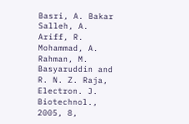Basri, A. Bakar Salleh, A. Ariff, R. Mohammad, A. Rahman, M. Basyaruddin and R. N. Z. Raja, Electron. J. Biotechnol., 2005, 8,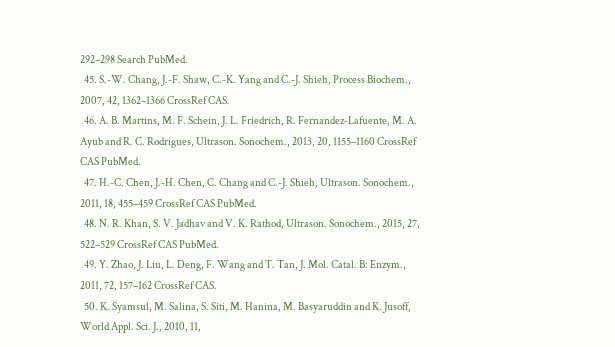292–298 Search PubMed.
  45. S.-W. Chang, J.-F. Shaw, C.-K. Yang and C.-J. Shieh, Process Biochem., 2007, 42, 1362–1366 CrossRef CAS.
  46. A. B. Martins, M. F. Schein, J. L. Friedrich, R. Fernandez-Lafuente, M. A. Ayub and R. C. Rodrigues, Ultrason. Sonochem., 2013, 20, 1155–1160 CrossRef CAS PubMed.
  47. H.-C. Chen, J.-H. Chen, C. Chang and C.-J. Shieh, Ultrason. Sonochem., 2011, 18, 455–459 CrossRef CAS PubMed.
  48. N. R. Khan, S. V. Jadhav and V. K. Rathod, Ultrason. Sonochem., 2015, 27, 522–529 CrossRef CAS PubMed.
  49. Y. Zhao, J. Liu, L. Deng, F. Wang and T. Tan, J. Mol. Catal. B: Enzym., 2011, 72, 157–162 CrossRef CAS.
  50. K. Syamsul, M. Salina, S. Siti, M. Hanina, M. Basyaruddin and K. Jusoff, World Appl. Sci. J., 2010, 11,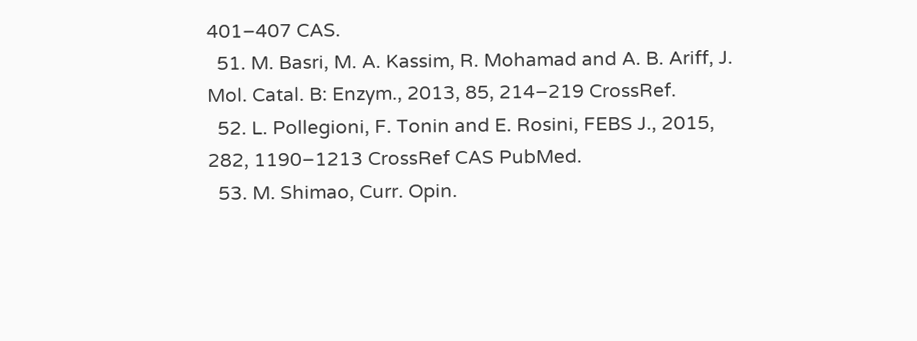401–407 CAS.
  51. M. Basri, M. A. Kassim, R. Mohamad and A. B. Ariff, J. Mol. Catal. B: Enzym., 2013, 85, 214–219 CrossRef.
  52. L. Pollegioni, F. Tonin and E. Rosini, FEBS J., 2015, 282, 1190–1213 CrossRef CAS PubMed.
  53. M. Shimao, Curr. Opin.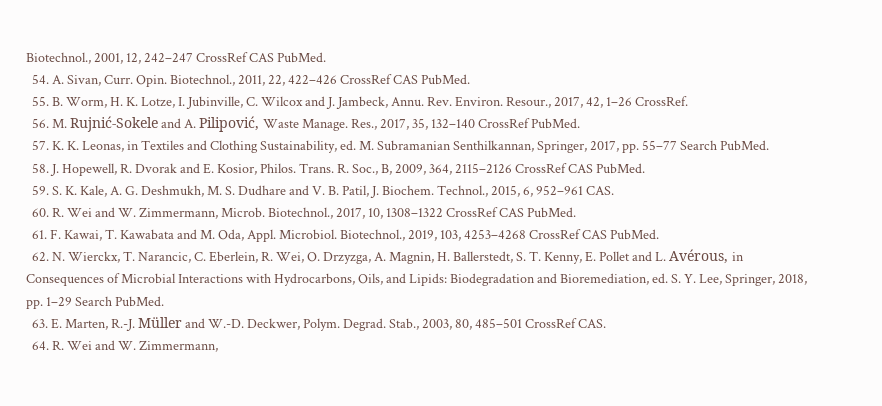Biotechnol., 2001, 12, 242–247 CrossRef CAS PubMed.
  54. A. Sivan, Curr. Opin. Biotechnol., 2011, 22, 422–426 CrossRef CAS PubMed.
  55. B. Worm, H. K. Lotze, I. Jubinville, C. Wilcox and J. Jambeck, Annu. Rev. Environ. Resour., 2017, 42, 1–26 CrossRef.
  56. M. Rujnić-Sokele and A. Pilipović, Waste Manage. Res., 2017, 35, 132–140 CrossRef PubMed.
  57. K. K. Leonas, in Textiles and Clothing Sustainability, ed. M. Subramanian Senthilkannan, Springer, 2017, pp. 55–77 Search PubMed.
  58. J. Hopewell, R. Dvorak and E. Kosior, Philos. Trans. R. Soc., B, 2009, 364, 2115–2126 CrossRef CAS PubMed.
  59. S. K. Kale, A. G. Deshmukh, M. S. Dudhare and V. B. Patil, J. Biochem. Technol., 2015, 6, 952–961 CAS.
  60. R. Wei and W. Zimmermann, Microb. Biotechnol., 2017, 10, 1308–1322 CrossRef CAS PubMed.
  61. F. Kawai, T. Kawabata and M. Oda, Appl. Microbiol. Biotechnol., 2019, 103, 4253–4268 CrossRef CAS PubMed.
  62. N. Wierckx, T. Narancic, C. Eberlein, R. Wei, O. Drzyzga, A. Magnin, H. Ballerstedt, S. T. Kenny, E. Pollet and L. Avérous, in Consequences of Microbial Interactions with Hydrocarbons, Oils, and Lipids: Biodegradation and Bioremediation, ed. S. Y. Lee, Springer, 2018, pp. 1–29 Search PubMed.
  63. E. Marten, R.-J. Müller and W.-D. Deckwer, Polym. Degrad. Stab., 2003, 80, 485–501 CrossRef CAS.
  64. R. Wei and W. Zimmermann,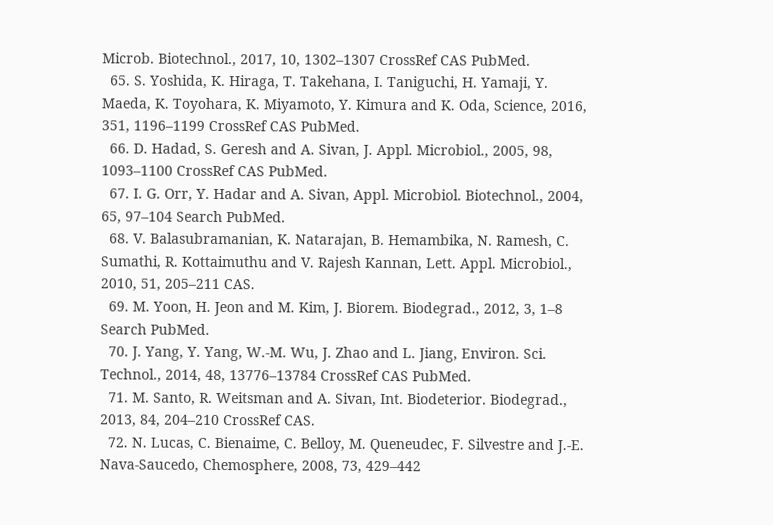Microb. Biotechnol., 2017, 10, 1302–1307 CrossRef CAS PubMed.
  65. S. Yoshida, K. Hiraga, T. Takehana, I. Taniguchi, H. Yamaji, Y. Maeda, K. Toyohara, K. Miyamoto, Y. Kimura and K. Oda, Science, 2016, 351, 1196–1199 CrossRef CAS PubMed.
  66. D. Hadad, S. Geresh and A. Sivan, J. Appl. Microbiol., 2005, 98, 1093–1100 CrossRef CAS PubMed.
  67. I. G. Orr, Y. Hadar and A. Sivan, Appl. Microbiol. Biotechnol., 2004, 65, 97–104 Search PubMed.
  68. V. Balasubramanian, K. Natarajan, B. Hemambika, N. Ramesh, C. Sumathi, R. Kottaimuthu and V. Rajesh Kannan, Lett. Appl. Microbiol., 2010, 51, 205–211 CAS.
  69. M. Yoon, H. Jeon and M. Kim, J. Biorem. Biodegrad., 2012, 3, 1–8 Search PubMed.
  70. J. Yang, Y. Yang, W.-M. Wu, J. Zhao and L. Jiang, Environ. Sci. Technol., 2014, 48, 13776–13784 CrossRef CAS PubMed.
  71. M. Santo, R. Weitsman and A. Sivan, Int. Biodeterior. Biodegrad., 2013, 84, 204–210 CrossRef CAS.
  72. N. Lucas, C. Bienaime, C. Belloy, M. Queneudec, F. Silvestre and J.-E. Nava-Saucedo, Chemosphere, 2008, 73, 429–442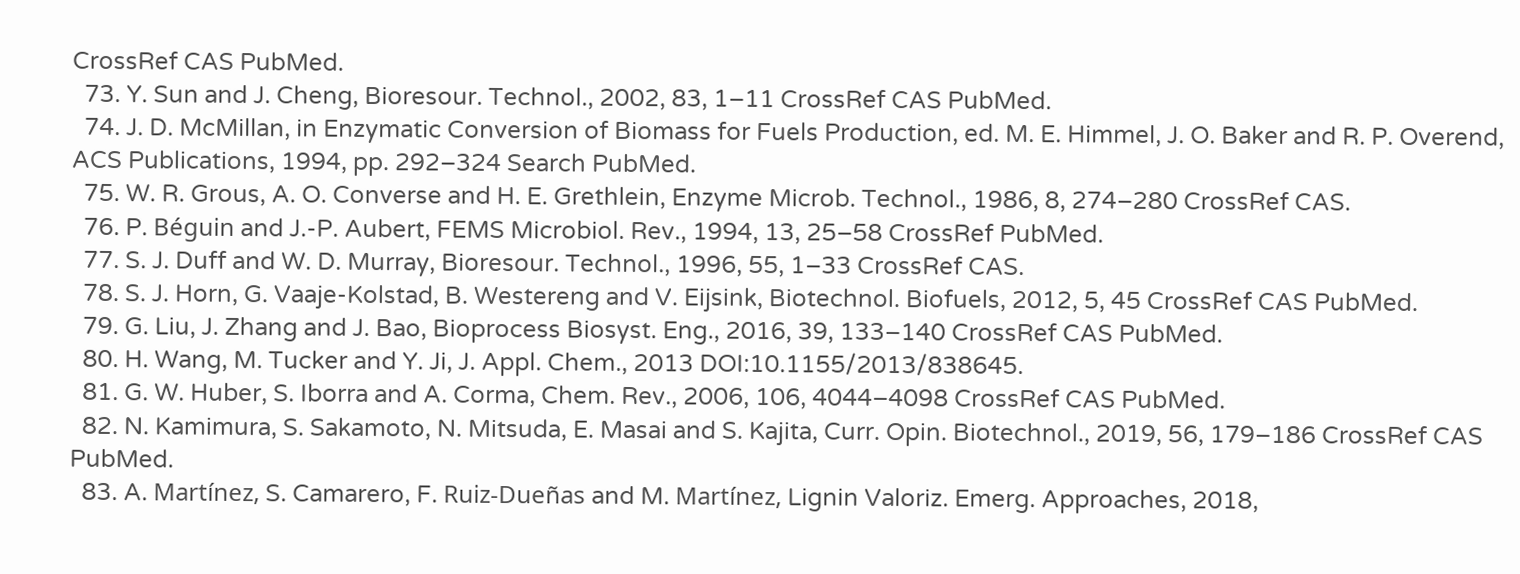CrossRef CAS PubMed.
  73. Y. Sun and J. Cheng, Bioresour. Technol., 2002, 83, 1–11 CrossRef CAS PubMed.
  74. J. D. McMillan, in Enzymatic Conversion of Biomass for Fuels Production, ed. M. E. Himmel, J. O. Baker and R. P. Overend, ACS Publications, 1994, pp. 292–324 Search PubMed.
  75. W. R. Grous, A. O. Converse and H. E. Grethlein, Enzyme Microb. Technol., 1986, 8, 274–280 CrossRef CAS.
  76. P. Béguin and J.-P. Aubert, FEMS Microbiol. Rev., 1994, 13, 25–58 CrossRef PubMed.
  77. S. J. Duff and W. D. Murray, Bioresour. Technol., 1996, 55, 1–33 CrossRef CAS.
  78. S. J. Horn, G. Vaaje-Kolstad, B. Westereng and V. Eijsink, Biotechnol. Biofuels, 2012, 5, 45 CrossRef CAS PubMed.
  79. G. Liu, J. Zhang and J. Bao, Bioprocess Biosyst. Eng., 2016, 39, 133–140 CrossRef CAS PubMed.
  80. H. Wang, M. Tucker and Y. Ji, J. Appl. Chem., 2013 DOI:10.1155/2013/838645.
  81. G. W. Huber, S. Iborra and A. Corma, Chem. Rev., 2006, 106, 4044–4098 CrossRef CAS PubMed.
  82. N. Kamimura, S. Sakamoto, N. Mitsuda, E. Masai and S. Kajita, Curr. Opin. Biotechnol., 2019, 56, 179–186 CrossRef CAS PubMed.
  83. A. Martínez, S. Camarero, F. Ruiz-Dueñas and M. Martínez, Lignin Valoriz. Emerg. Approaches, 2018,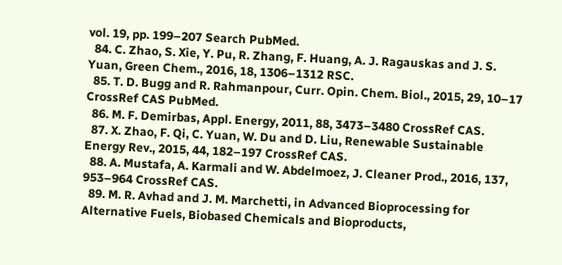vol. 19, pp. 199–207 Search PubMed.
  84. C. Zhao, S. Xie, Y. Pu, R. Zhang, F. Huang, A. J. Ragauskas and J. S. Yuan, Green Chem., 2016, 18, 1306–1312 RSC.
  85. T. D. Bugg and R. Rahmanpour, Curr. Opin. Chem. Biol., 2015, 29, 10–17 CrossRef CAS PubMed.
  86. M. F. Demirbas, Appl. Energy, 2011, 88, 3473–3480 CrossRef CAS.
  87. X. Zhao, F. Qi, C. Yuan, W. Du and D. Liu, Renewable Sustainable Energy Rev., 2015, 44, 182–197 CrossRef CAS.
  88. A. Mustafa, A. Karmali and W. Abdelmoez, J. Cleaner Prod., 2016, 137, 953–964 CrossRef CAS.
  89. M. R. Avhad and J. M. Marchetti, in Advanced Bioprocessing for Alternative Fuels, Biobased Chemicals and Bioproducts,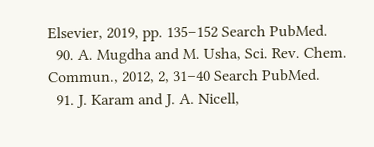Elsevier, 2019, pp. 135–152 Search PubMed.
  90. A. Mugdha and M. Usha, Sci. Rev. Chem. Commun., 2012, 2, 31–40 Search PubMed.
  91. J. Karam and J. A. Nicell,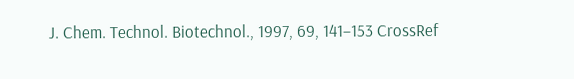J. Chem. Technol. Biotechnol., 1997, 69, 141–153 CrossRef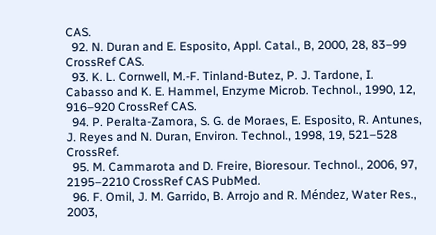CAS.
  92. N. Duran and E. Esposito, Appl. Catal., B, 2000, 28, 83–99 CrossRef CAS.
  93. K. L. Cornwell, M.-F. Tinland-Butez, P. J. Tardone, I. Cabasso and K. E. Hammel, Enzyme Microb. Technol., 1990, 12, 916–920 CrossRef CAS.
  94. P. Peralta-Zamora, S. G. de Moraes, E. Esposito, R. Antunes, J. Reyes and N. Duran, Environ. Technol., 1998, 19, 521–528 CrossRef.
  95. M. Cammarota and D. Freire, Bioresour. Technol., 2006, 97, 2195–2210 CrossRef CAS PubMed.
  96. F. Omil, J. M. Garrido, B. Arrojo and R. Méndez, Water Res., 2003,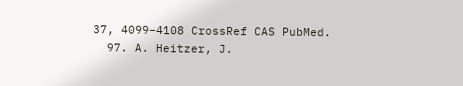37, 4099–4108 CrossRef CAS PubMed.
  97. A. Heitzer, J.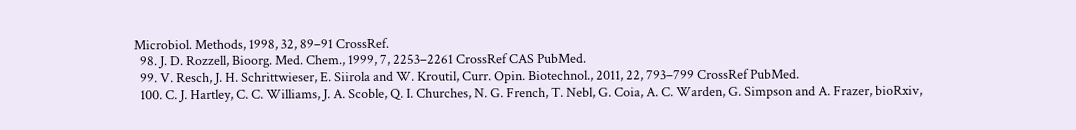Microbiol. Methods, 1998, 32, 89–91 CrossRef.
  98. J. D. Rozzell, Bioorg. Med. Chem., 1999, 7, 2253–2261 CrossRef CAS PubMed.
  99. V. Resch, J. H. Schrittwieser, E. Siirola and W. Kroutil, Curr. Opin. Biotechnol., 2011, 22, 793–799 CrossRef PubMed.
  100. C. J. Hartley, C. C. Williams, J. A. Scoble, Q. I. Churches, N. G. French, T. Nebl, G. Coia, A. C. Warden, G. Simpson and A. Frazer, bioRxiv,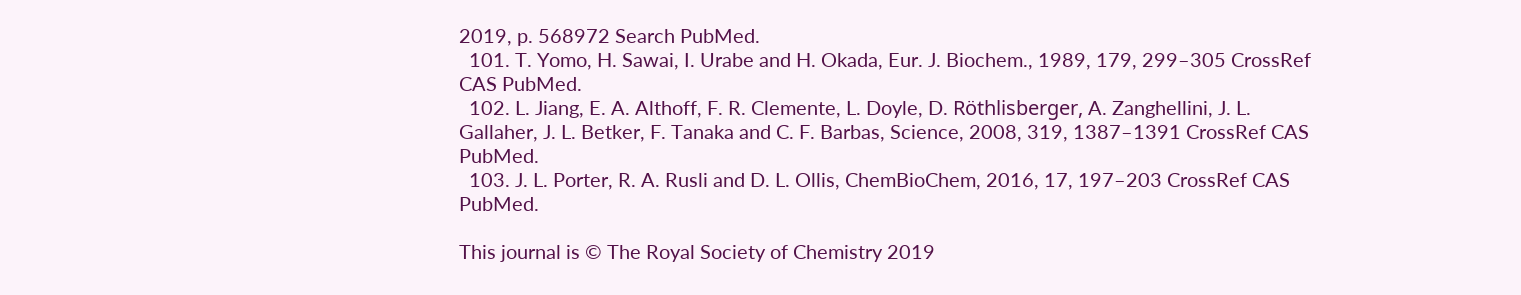2019, p. 568972 Search PubMed.
  101. T. Yomo, H. Sawai, I. Urabe and H. Okada, Eur. J. Biochem., 1989, 179, 299–305 CrossRef CAS PubMed.
  102. L. Jiang, E. A. Althoff, F. R. Clemente, L. Doyle, D. Röthlisberger, A. Zanghellini, J. L. Gallaher, J. L. Betker, F. Tanaka and C. F. Barbas, Science, 2008, 319, 1387–1391 CrossRef CAS PubMed.
  103. J. L. Porter, R. A. Rusli and D. L. Ollis, ChemBioChem, 2016, 17, 197–203 CrossRef CAS PubMed.

This journal is © The Royal Society of Chemistry 2019